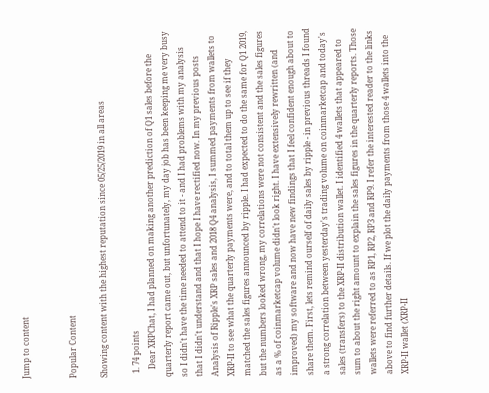Jump to content


Popular Content

Showing content with the highest reputation since 05/25/2019 in all areas

  1. 74 points
    Dear XRPChat, I had planned on making another prediction of Q1 sales before the quarterly report came out, but unfortunately, my day job has been keeping me very busy so I didn't have the time needed to attend to it - and I had problems with my analysis that I didn't understand and that I hope I have rectified now. In my previous posts Analysis of Ripple's XRP sales and 2018 Q4 analysis, I summed payments from wallets to XRP-II to see what the quarterly payments were, and to total them up to see if they matched the sales figures announced by ripple. I had expected to do the same for Q1 2019, but the numbers looked wrong, my correlations were not consistent and the sales figures as a % of coinmarketcap volume didn't look right. I have extensively rewritten (and improved) my software and now have new findings that I feel confident enough about to share them. First, lets remind ourself of daily sales by ripple - in previous threads I found a strong correlation between yesterday's trading volume on coinmarketcap and today's sales (transfers) to the XRP-II distribution wallet. I identified 4 wallets that appeared to sum to about the right amount to explain the sales figures in the quarterly reports. Those wallets were referred to as RP1, RP2, RP3 and RP9. I refer the interested reader to the links above to find further details. If we plot the daily payments from those 4 wallets into the XRP-II wallet (XRP-II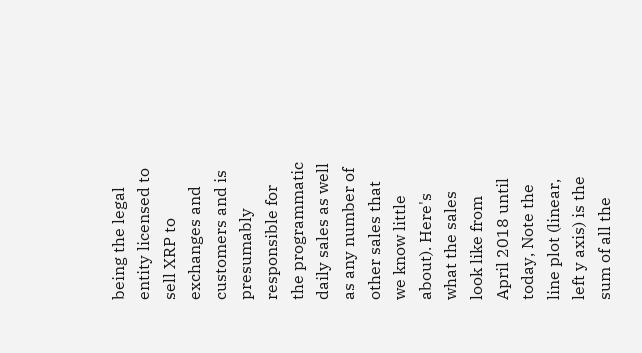being the legal entity licensed to sell XRP to exchanges and customers and is presumably responsible for the programmatic daily sales as well as any number of other sales that we know little about). Here's what the sales look like from April 2018 until today, Note the line plot (linear, left y axis) is the sum of all the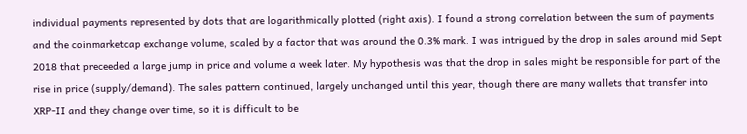individual payments represented by dots that are logarithmically plotted (right axis). I found a strong correlation between the sum of payments and the coinmarketcap exchange volume, scaled by a factor that was around the 0.3% mark. I was intrigued by the drop in sales around mid Sept 2018 that preceeded a large jump in price and volume a week later. My hypothesis was that the drop in sales might be responsible for part of the rise in price (supply/demand). The sales pattern continued, largely unchanged until this year, though there are many wallets that transfer into XRP-II and they change over time, so it is difficult to be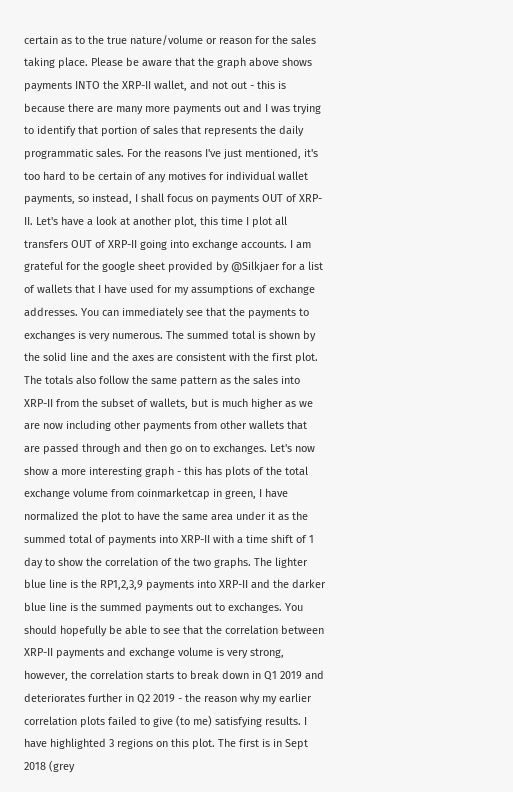certain as to the true nature/volume or reason for the sales taking place. Please be aware that the graph above shows payments INTO the XRP-II wallet, and not out - this is because there are many more payments out and I was trying to identify that portion of sales that represents the daily programmatic sales. For the reasons I've just mentioned, it's too hard to be certain of any motives for individual wallet payments, so instead, I shall focus on payments OUT of XRP-II. Let's have a look at another plot, this time I plot all transfers OUT of XRP-II going into exchange accounts. I am grateful for the google sheet provided by @Silkjaer for a list of wallets that I have used for my assumptions of exchange addresses. You can immediately see that the payments to exchanges is very numerous. The summed total is shown by the solid line and the axes are consistent with the first plot. The totals also follow the same pattern as the sales into XRP-II from the subset of wallets, but is much higher as we are now including other payments from other wallets that are passed through and then go on to exchanges. Let's now show a more interesting graph - this has plots of the total exchange volume from coinmarketcap in green, I have normalized the plot to have the same area under it as the summed total of payments into XRP-II with a time shift of 1 day to show the correlation of the two graphs. The lighter blue line is the RP1,2,3,9 payments into XRP-II and the darker blue line is the summed payments out to exchanges. You should hopefully be able to see that the correlation between XRP-II payments and exchange volume is very strong, however, the correlation starts to break down in Q1 2019 and deteriorates further in Q2 2019 - the reason why my earlier correlation plots failed to give (to me) satisfying results. I have highlighted 3 regions on this plot. The first is in Sept 2018 (grey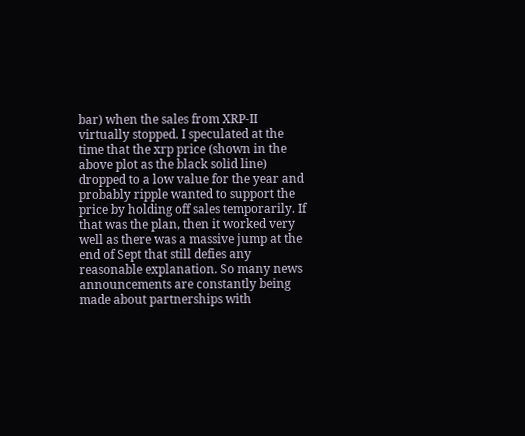bar) when the sales from XRP-II virtually stopped. I speculated at the time that the xrp price (shown in the above plot as the black solid line) dropped to a low value for the year and probably ripple wanted to support the price by holding off sales temporarily. If that was the plan, then it worked very well as there was a massive jump at the end of Sept that still defies any reasonable explanation. So many news announcements are constantly being made about partnerships with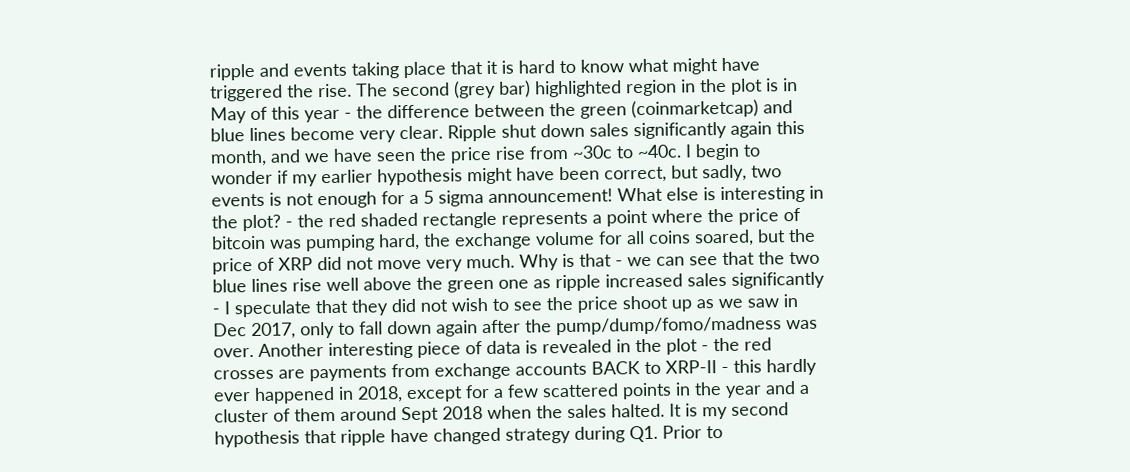ripple and events taking place that it is hard to know what might have triggered the rise. The second (grey bar) highlighted region in the plot is in May of this year - the difference between the green (coinmarketcap) and blue lines become very clear. Ripple shut down sales significantly again this month, and we have seen the price rise from ~30c to ~40c. I begin to wonder if my earlier hypothesis might have been correct, but sadly, two events is not enough for a 5 sigma announcement! What else is interesting in the plot? - the red shaded rectangle represents a point where the price of bitcoin was pumping hard, the exchange volume for all coins soared, but the price of XRP did not move very much. Why is that - we can see that the two blue lines rise well above the green one as ripple increased sales significantly - I speculate that they did not wish to see the price shoot up as we saw in Dec 2017, only to fall down again after the pump/dump/fomo/madness was over. Another interesting piece of data is revealed in the plot - the red crosses are payments from exchange accounts BACK to XRP-II - this hardly ever happened in 2018, except for a few scattered points in the year and a cluster of them around Sept 2018 when the sales halted. It is my second hypothesis that ripple have changed strategy during Q1. Prior to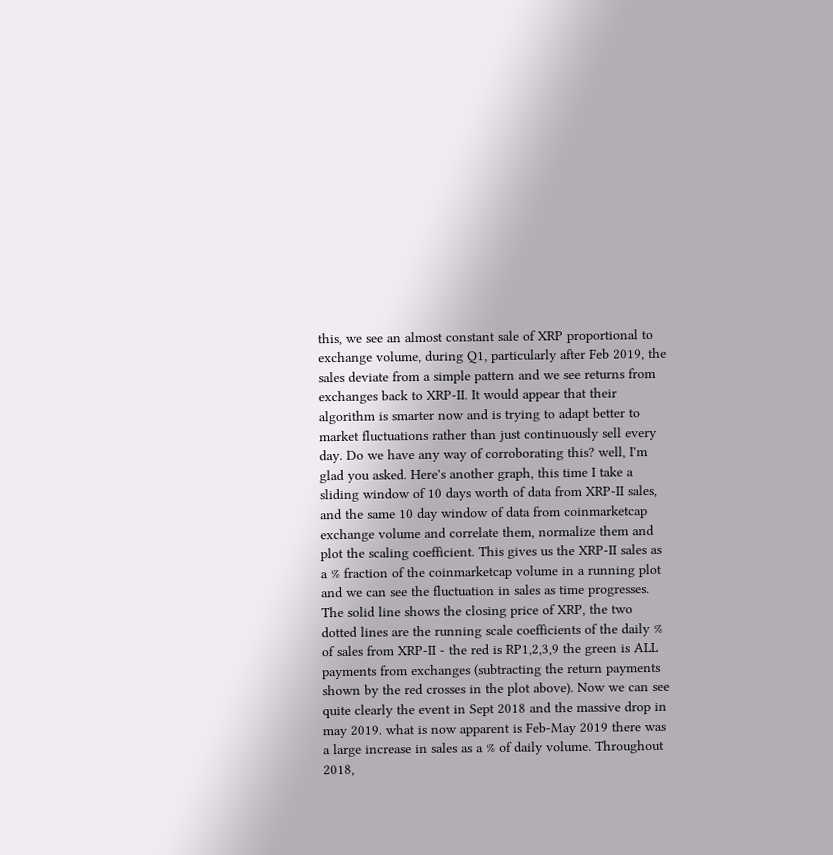this, we see an almost constant sale of XRP proportional to exchange volume, during Q1, particularly after Feb 2019, the sales deviate from a simple pattern and we see returns from exchanges back to XRP-II. It would appear that their algorithm is smarter now and is trying to adapt better to market fluctuations rather than just continuously sell every day. Do we have any way of corroborating this? well, I'm glad you asked. Here's another graph, this time I take a sliding window of 10 days worth of data from XRP-II sales, and the same 10 day window of data from coinmarketcap exchange volume and correlate them, normalize them and plot the scaling coefficient. This gives us the XRP-II sales as a % fraction of the coinmarketcap volume in a running plot and we can see the fluctuation in sales as time progresses. The solid line shows the closing price of XRP, the two dotted lines are the running scale coefficients of the daily % of sales from XRP-II - the red is RP1,2,3,9 the green is ALL payments from exchanges (subtracting the return payments shown by the red crosses in the plot above). Now we can see quite clearly the event in Sept 2018 and the massive drop in may 2019. what is now apparent is Feb-May 2019 there was a large increase in sales as a % of daily volume. Throughout 2018,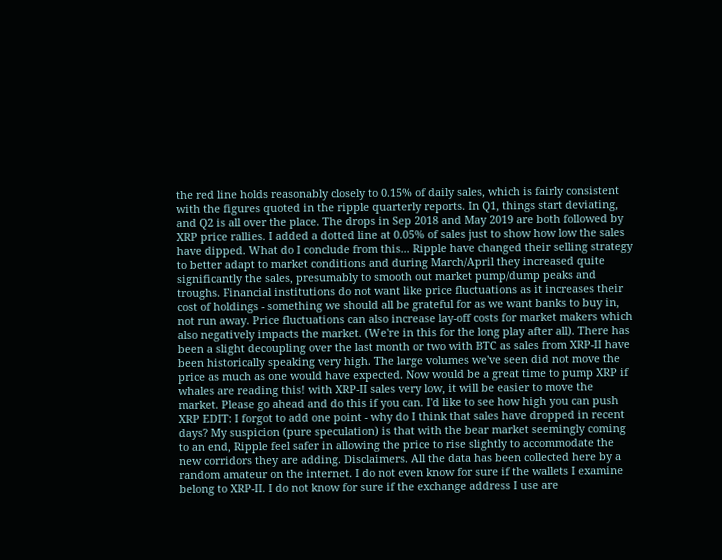the red line holds reasonably closely to 0.15% of daily sales, which is fairly consistent with the figures quoted in the ripple quarterly reports. In Q1, things start deviating, and Q2 is all over the place. The drops in Sep 2018 and May 2019 are both followed by XRP price rallies. I added a dotted line at 0.05% of sales just to show how low the sales have dipped. What do I conclude from this... Ripple have changed their selling strategy to better adapt to market conditions and during March/April they increased quite significantly the sales, presumably to smooth out market pump/dump peaks and troughs. Financial institutions do not want like price fluctuations as it increases their cost of holdings - something we should all be grateful for as we want banks to buy in, not run away. Price fluctuations can also increase lay-off costs for market makers which also negatively impacts the market. (We're in this for the long play after all). There has been a slight decoupling over the last month or two with BTC as sales from XRP-II have been historically speaking very high. The large volumes we've seen did not move the price as much as one would have expected. Now would be a great time to pump XRP if whales are reading this! with XRP-II sales very low, it will be easier to move the market. Please go ahead and do this if you can. I'd like to see how high you can push XRP EDIT: I forgot to add one point - why do I think that sales have dropped in recent days? My suspicion (pure speculation) is that with the bear market seemingly coming to an end, Ripple feel safer in allowing the price to rise slightly to accommodate the new corridors they are adding. Disclaimers. All the data has been collected here by a random amateur on the internet. I do not even know for sure if the wallets I examine belong to XRP-II. I do not know for sure if the exchange address I use are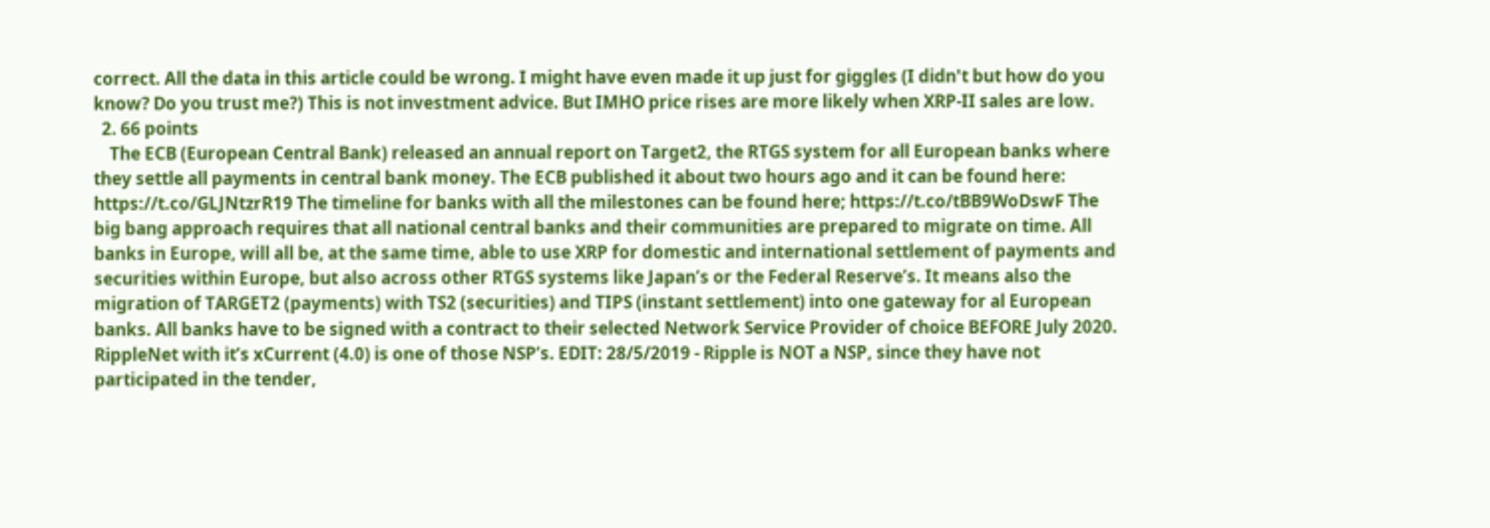correct. All the data in this article could be wrong. I might have even made it up just for giggles (I didn't but how do you know? Do you trust me?) This is not investment advice. But IMHO price rises are more likely when XRP-II sales are low.
  2. 66 points
    The ECB (European Central Bank) released an annual report on Target2, the RTGS system for all European banks where they settle all payments in central bank money. The ECB published it about two hours ago and it can be found here: https://t.co/GLJNtzrR19 The timeline for banks with all the milestones can be found here; https://t.co/tBB9WoDswF The big bang approach requires that all national central banks and their communities are prepared to migrate on time. All banks in Europe, will all be, at the same time, able to use XRP for domestic and international settlement of payments and securities within Europe, but also across other RTGS systems like Japan’s or the Federal Reserve’s. It means also the migration of TARGET2 (payments) with TS2 (securities) and TIPS (instant settlement) into one gateway for al European banks. All banks have to be signed with a contract to their selected Network Service Provider of choice BEFORE July 2020. RippleNet with it’s xCurrent (4.0) is one of those NSP’s. EDIT: 28/5/2019 - Ripple is NOT a NSP, since they have not participated in the tender,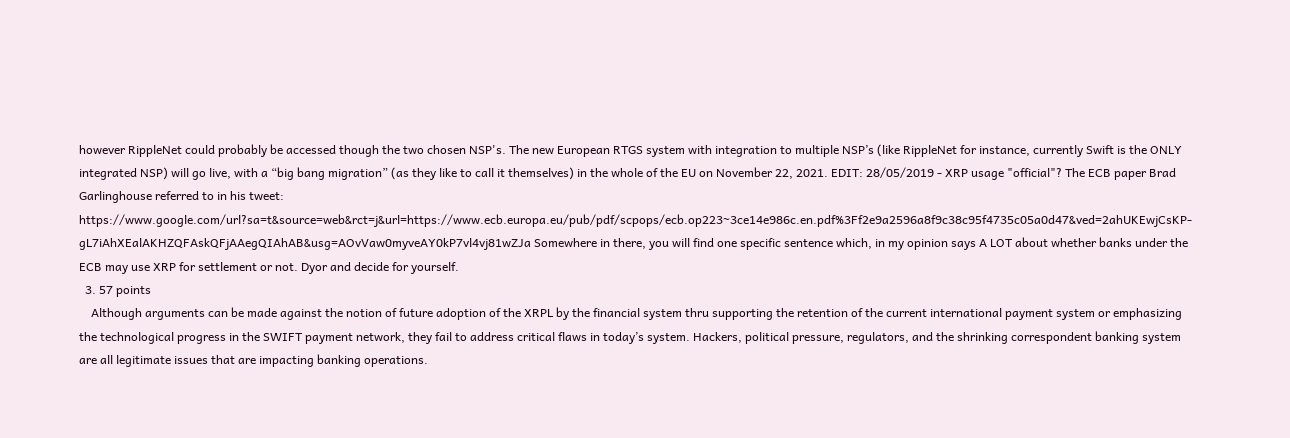however RippleNet could probably be accessed though the two chosen NSP's. The new European RTGS system with integration to multiple NSP’s (like RippleNet for instance, currently Swift is the ONLY integrated NSP) will go live, with a “big bang migration” (as they like to call it themselves) in the whole of the EU on November 22, 2021. EDIT: 28/05/2019 - XRP usage "official"? The ECB paper Brad Garlinghouse referred to in his tweet: https://www.google.com/url?sa=t&source=web&rct=j&url=https://www.ecb.europa.eu/pub/pdf/scpops/ecb.op223~3ce14e986c.en.pdf%3Ff2e9a2596a8f9c38c95f4735c05a0d47&ved=2ahUKEwjCsKP-gL7iAhXEalAKHZQFAskQFjAAegQIAhAB&usg=AOvVaw0myveAY0kP7vl4vj81wZJa Somewhere in there, you will find one specific sentence which, in my opinion says A LOT about whether banks under the ECB may use XRP for settlement or not. Dyor and decide for yourself.
  3. 57 points
    Although arguments can be made against the notion of future adoption of the XRPL by the financial system thru supporting the retention of the current international payment system or emphasizing the technological progress in the SWIFT payment network, they fail to address critical flaws in today’s system. Hackers, political pressure, regulators, and the shrinking correspondent banking system are all legitimate issues that are impacting banking operations.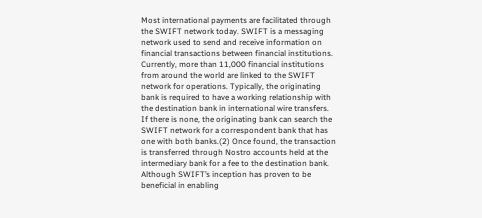Most international payments are facilitated through the SWIFT network today. SWIFT is a messaging network used to send and receive information on financial transactions between financial institutions. Currently, more than 11,000 financial institutions from around the world are linked to the SWIFT network for operations. Typically, the originating bank is required to have a working relationship with the destination bank in international wire transfers. If there is none, the originating bank can search the SWIFT network for a correspondent bank that has one with both banks.(2) Once found, the transaction is transferred through Nostro accounts held at the intermediary bank for a fee to the destination bank. Although SWIFT’s inception has proven to be beneficial in enabling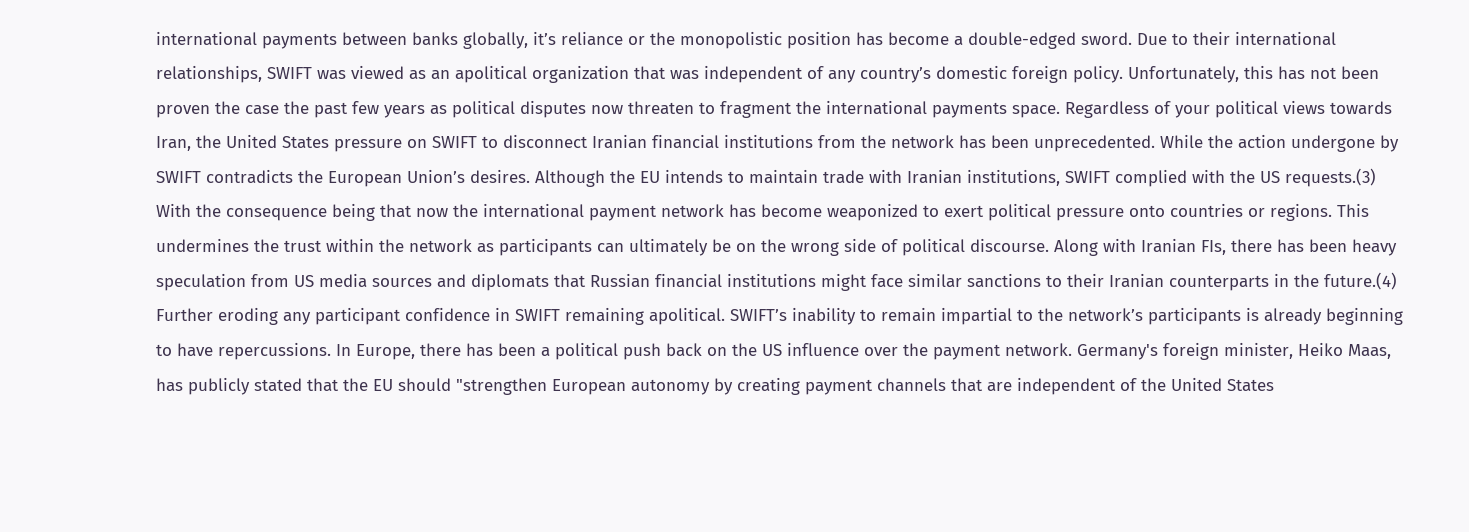international payments between banks globally, it’s reliance or the monopolistic position has become a double-edged sword. Due to their international relationships, SWIFT was viewed as an apolitical organization that was independent of any country’s domestic foreign policy. Unfortunately, this has not been proven the case the past few years as political disputes now threaten to fragment the international payments space. Regardless of your political views towards Iran, the United States pressure on SWIFT to disconnect Iranian financial institutions from the network has been unprecedented. While the action undergone by SWIFT contradicts the European Union’s desires. Although the EU intends to maintain trade with Iranian institutions, SWIFT complied with the US requests.(3) With the consequence being that now the international payment network has become weaponized to exert political pressure onto countries or regions. This undermines the trust within the network as participants can ultimately be on the wrong side of political discourse. Along with Iranian FIs, there has been heavy speculation from US media sources and diplomats that Russian financial institutions might face similar sanctions to their Iranian counterparts in the future.(4) Further eroding any participant confidence in SWIFT remaining apolitical. SWIFT’s inability to remain impartial to the network’s participants is already beginning to have repercussions. In Europe, there has been a political push back on the US influence over the payment network. Germany's foreign minister, Heiko Maas, has publicly stated that the EU should "strengthen European autonomy by creating payment channels that are independent of the United States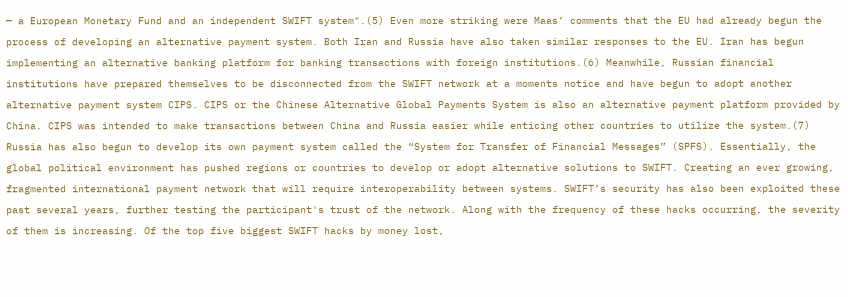— a European Monetary Fund and an independent SWIFT system".(5) Even more striking were Maas’ comments that the EU had already begun the process of developing an alternative payment system. Both Iran and Russia have also taken similar responses to the EU. Iran has begun implementing an alternative banking platform for banking transactions with foreign institutions.(6) Meanwhile, Russian financial institutions have prepared themselves to be disconnected from the SWIFT network at a moments notice and have begun to adopt another alternative payment system CIPS. CIPS or the Chinese Alternative Global Payments System is also an alternative payment platform provided by China. CIPS was intended to make transactions between China and Russia easier while enticing other countries to utilize the system.(7) Russia has also begun to develop its own payment system called the “System for Transfer of Financial Messages” (SPFS). Essentially, the global political environment has pushed regions or countries to develop or adopt alternative solutions to SWIFT. Creating an ever growing, fragmented international payment network that will require interoperability between systems. SWIFT’s security has also been exploited these past several years, further testing the participant's trust of the network. Along with the frequency of these hacks occurring, the severity of them is increasing. Of the top five biggest SWIFT hacks by money lost,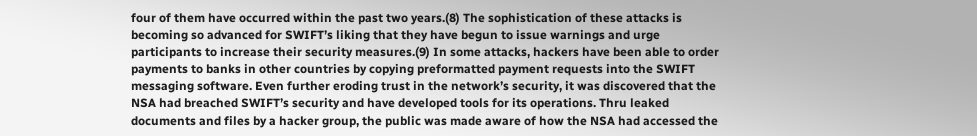four of them have occurred within the past two years.(8) The sophistication of these attacks is becoming so advanced for SWIFT’s liking that they have begun to issue warnings and urge participants to increase their security measures.(9) In some attacks, hackers have been able to order payments to banks in other countries by copying preformatted payment requests into the SWIFT messaging software. Even further eroding trust in the network’s security, it was discovered that the NSA had breached SWIFT’s security and have developed tools for its operations. Thru leaked documents and files by a hacker group, the public was made aware of how the NSA had accessed the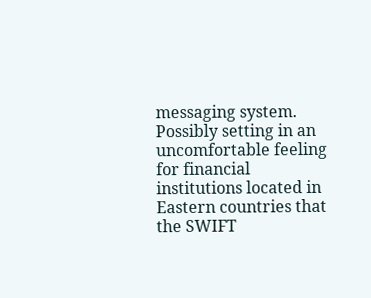messaging system. Possibly setting in an uncomfortable feeling for financial institutions located in Eastern countries that the SWIFT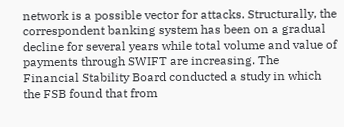network is a possible vector for attacks. Structurally, the correspondent banking system has been on a gradual decline for several years while total volume and value of payments through SWIFT are increasing. The Financial Stability Board conducted a study in which the FSB found that from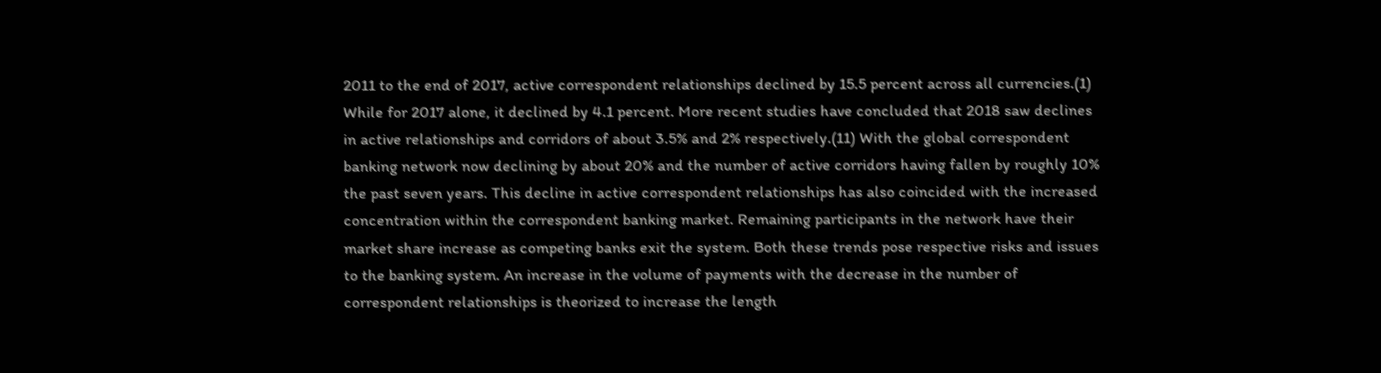2011 to the end of 2017, active correspondent relationships declined by 15.5 percent across all currencies.(1) While for 2017 alone, it declined by 4.1 percent. More recent studies have concluded that 2018 saw declines in active relationships and corridors of about 3.5% and 2% respectively.(11) With the global correspondent banking network now declining by about 20% and the number of active corridors having fallen by roughly 10% the past seven years. This decline in active correspondent relationships has also coincided with the increased concentration within the correspondent banking market. Remaining participants in the network have their market share increase as competing banks exit the system. Both these trends pose respective risks and issues to the banking system. An increase in the volume of payments with the decrease in the number of correspondent relationships is theorized to increase the length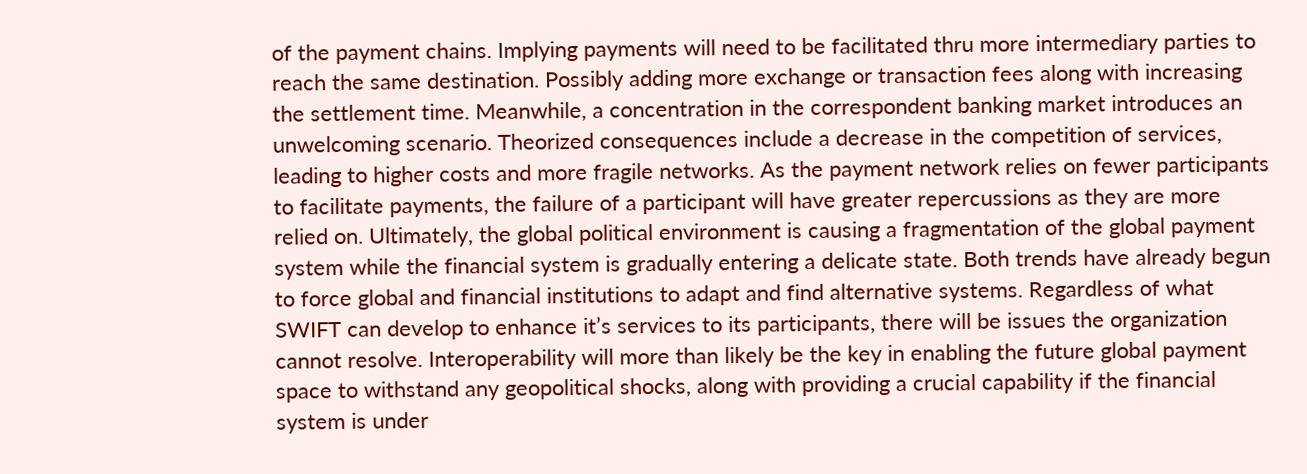of the payment chains. Implying payments will need to be facilitated thru more intermediary parties to reach the same destination. Possibly adding more exchange or transaction fees along with increasing the settlement time. Meanwhile, a concentration in the correspondent banking market introduces an unwelcoming scenario. Theorized consequences include a decrease in the competition of services, leading to higher costs and more fragile networks. As the payment network relies on fewer participants to facilitate payments, the failure of a participant will have greater repercussions as they are more relied on. Ultimately, the global political environment is causing a fragmentation of the global payment system while the financial system is gradually entering a delicate state. Both trends have already begun to force global and financial institutions to adapt and find alternative systems. Regardless of what SWIFT can develop to enhance it’s services to its participants, there will be issues the organization cannot resolve. Interoperability will more than likely be the key in enabling the future global payment space to withstand any geopolitical shocks, along with providing a crucial capability if the financial system is under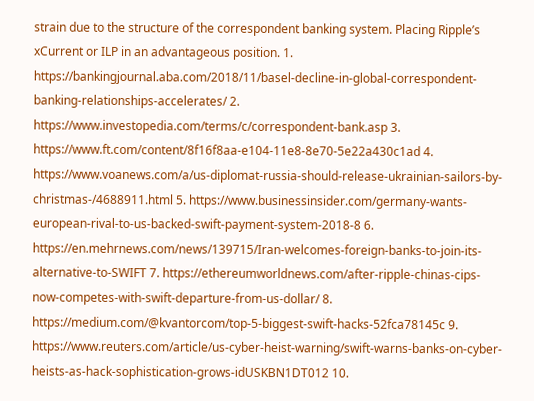strain due to the structure of the correspondent banking system. Placing Ripple’s xCurrent or ILP in an advantageous position. 1. https://bankingjournal.aba.com/2018/11/basel-decline-in-global-correspondent-banking-relationships-accelerates/ 2. https://www.investopedia.com/terms/c/correspondent-bank.asp 3. https://www.ft.com/content/8f16f8aa-e104-11e8-8e70-5e22a430c1ad 4. https://www.voanews.com/a/us-diplomat-russia-should-release-ukrainian-sailors-by-christmas-/4688911.html 5. https://www.businessinsider.com/germany-wants-european-rival-to-us-backed-swift-payment-system-2018-8 6. https://en.mehrnews.com/news/139715/Iran-welcomes-foreign-banks-to-join-its-alternative-to-SWIFT 7. https://ethereumworldnews.com/after-ripple-chinas-cips-now-competes-with-swift-departure-from-us-dollar/ 8. https://medium.com/@kvantorcom/top-5-biggest-swift-hacks-52fca78145c 9. https://www.reuters.com/article/us-cyber-heist-warning/swift-warns-banks-on-cyber-heists-as-hack-sophistication-grows-idUSKBN1DT012 10.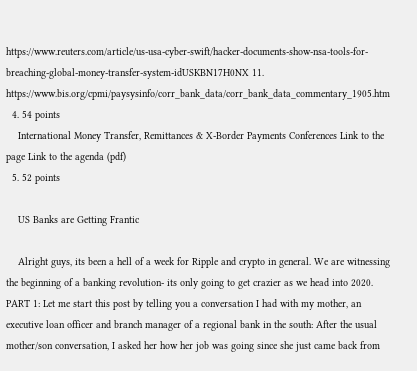https://www.reuters.com/article/us-usa-cyber-swift/hacker-documents-show-nsa-tools-for-breaching-global-money-transfer-system-idUSKBN17H0NX 11. https://www.bis.org/cpmi/paysysinfo/corr_bank_data/corr_bank_data_commentary_1905.htm
  4. 54 points
    International Money Transfer, Remittances & X-Border Payments Conferences Link to the page Link to the agenda (pdf)
  5. 52 points

    US Banks are Getting Frantic

    Alright guys, its been a hell of a week for Ripple and crypto in general. We are witnessing the beginning of a banking revolution- its only going to get crazier as we head into 2020. PART 1: Let me start this post by telling you a conversation I had with my mother, an executive loan officer and branch manager of a regional bank in the south: After the usual mother/son conversation, I asked her how her job was going since she just came back from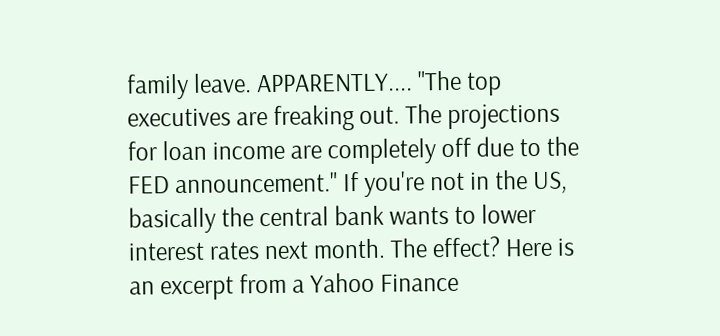family leave. APPARENTLY.... "The top executives are freaking out. The projections for loan income are completely off due to the FED announcement." If you're not in the US, basically the central bank wants to lower interest rates next month. The effect? Here is an excerpt from a Yahoo Finance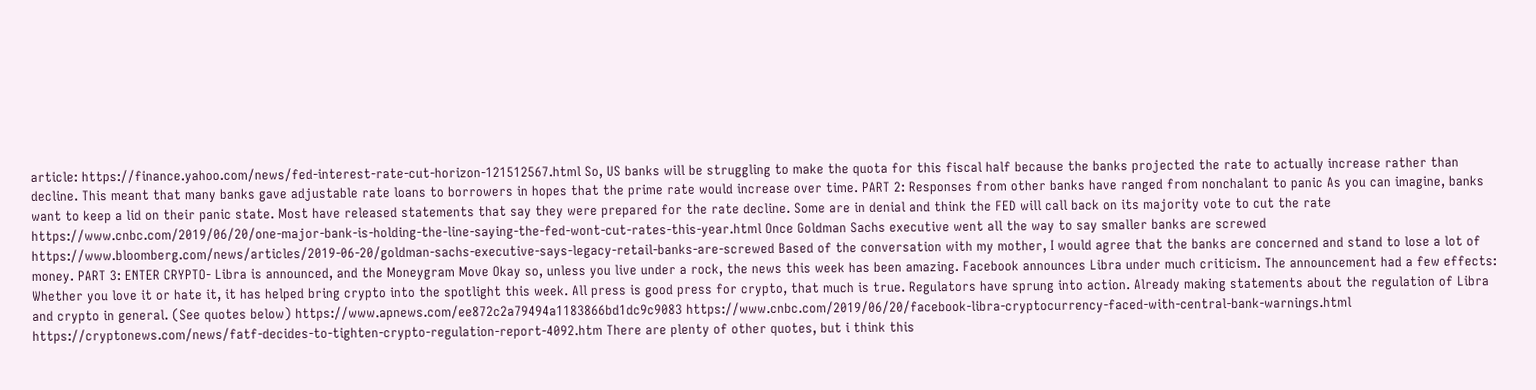article: https://finance.yahoo.com/news/fed-interest-rate-cut-horizon-121512567.html So, US banks will be struggling to make the quota for this fiscal half because the banks projected the rate to actually increase rather than decline. This meant that many banks gave adjustable rate loans to borrowers in hopes that the prime rate would increase over time. PART 2: Responses from other banks have ranged from nonchalant to panic As you can imagine, banks want to keep a lid on their panic state. Most have released statements that say they were prepared for the rate decline. Some are in denial and think the FED will call back on its majority vote to cut the rate https://www.cnbc.com/2019/06/20/one-major-bank-is-holding-the-line-saying-the-fed-wont-cut-rates-this-year.html Once Goldman Sachs executive went all the way to say smaller banks are screwed https://www.bloomberg.com/news/articles/2019-06-20/goldman-sachs-executive-says-legacy-retail-banks-are-screwed Based of the conversation with my mother, I would agree that the banks are concerned and stand to lose a lot of money. PART 3: ENTER CRYPTO- Libra is announced, and the Moneygram Move Okay so, unless you live under a rock, the news this week has been amazing. Facebook announces Libra under much criticism. The announcement had a few effects: Whether you love it or hate it, it has helped bring crypto into the spotlight this week. All press is good press for crypto, that much is true. Regulators have sprung into action. Already making statements about the regulation of Libra and crypto in general. (See quotes below) https://www.apnews.com/ee872c2a79494a1183866bd1dc9c9083 https://www.cnbc.com/2019/06/20/facebook-libra-cryptocurrency-faced-with-central-bank-warnings.html https://cryptonews.com/news/fatf-decides-to-tighten-crypto-regulation-report-4092.htm There are plenty of other quotes, but i think this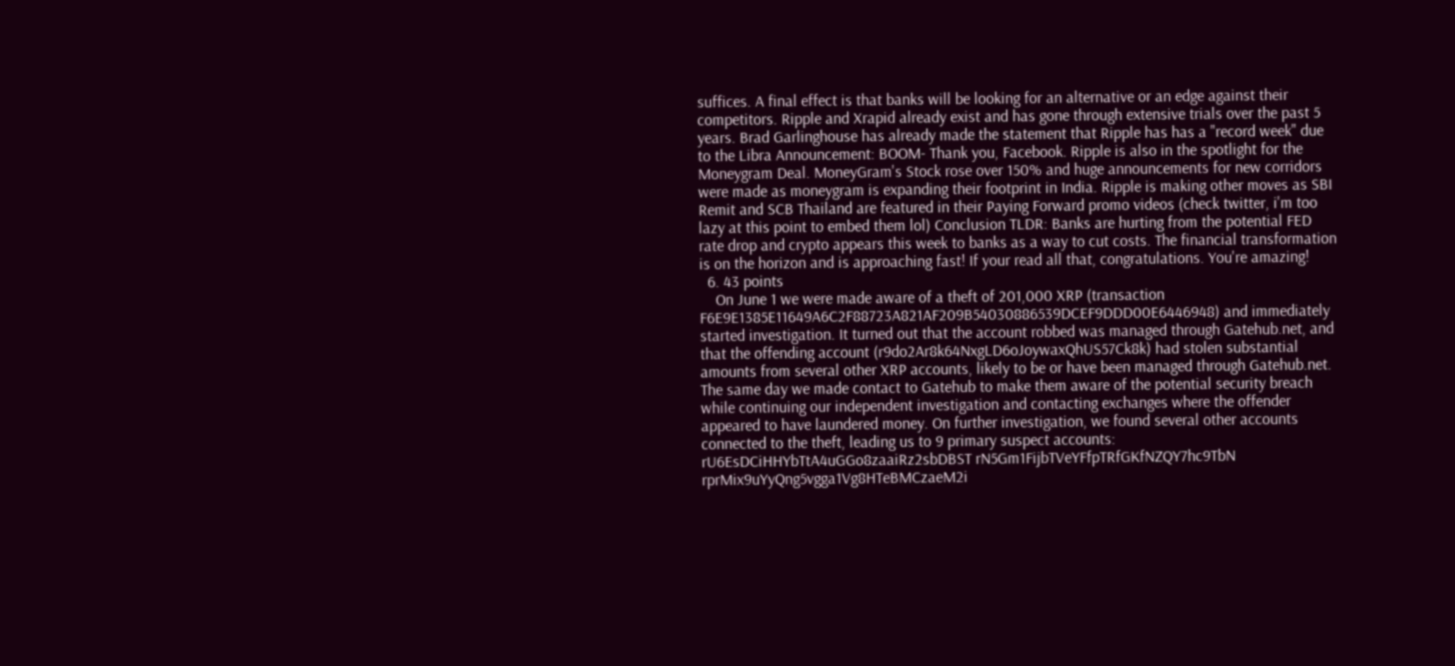suffices. A final effect is that banks will be looking for an alternative or an edge against their competitors. Ripple and Xrapid already exist and has gone through extensive trials over the past 5 years. Brad Garlinghouse has already made the statement that Ripple has has a "record week" due to the Libra Announcement: BOOM- Thank you, Facebook. Ripple is also in the spotlight for the Moneygram Deal. MoneyGram's Stock rose over 150% and huge announcements for new corridors were made as moneygram is expanding their footprint in India. Ripple is making other moves as SBI Remit and SCB Thailand are featured in their Paying Forward promo videos (check twitter, i'm too lazy at this point to embed them lol) Conclusion TLDR: Banks are hurting from the potential FED rate drop and crypto appears this week to banks as a way to cut costs. The financial transformation is on the horizon and is approaching fast! If your read all that, congratulations. You're amazing!
  6. 43 points
    On June 1 we were made aware of a theft of 201,000 XRP (transaction F6E9E1385E11649A6C2F88723A821AF209B54030886539DCEF9DDD00E6446948) and immediately started investigation. It turned out that the account robbed was managed through Gatehub.net, and that the offending account (r9do2Ar8k64NxgLD6oJoywaxQhUS57Ck8k) had stolen substantial amounts from several other XRP accounts, likely to be or have been managed through Gatehub.net. The same day we made contact to Gatehub to make them aware of the potential security breach while continuing our independent investigation and contacting exchanges where the offender appeared to have laundered money. On further investigation, we found several other accounts connected to the theft, leading us to 9 primary suspect accounts: rU6EsDCiHHYbTtA4uGGo8zaaiRz2sbDBST rN5Gm1FijbTVeYFfpTRfGKfNZQY7hc9TbN rprMix9uYyQng5vgga1Vg8HTeBMCzaeM2i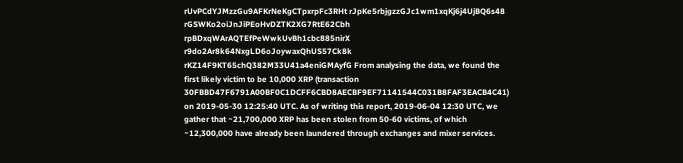rUvPCdYJMzzGu9AFKrNeKgCTpxrpFc3RHt rJpKe5rbjgzzGJc1wm1xqKj6j4UjBQ6s48 rGSWKo2oiJnJiPEoHvDZTK2XG7RtE62Cbh rpBDxqWArAQTEfPeWwkUvBh1cbc885nirX r9do2Ar8k64NxgLD6oJoywaxQhUS57Ck8k rKZ14F9KT65chQ382M33U41a4eniGMAyfG From analysing the data, we found the first likely victim to be 10,000 XRP (transaction 30FBBD47F6791A00BF0C1DCFF6CBD8AECBF9EF71141544C031B8FAF3EACB4C41) on 2019-05-30 12:25:40 UTC. As of writing this report, 2019-06-04 12:30 UTC, we gather that ~21,700,000 XRP has been stolen from 50-60 victims, of which ~12,300,000 have already been laundered through exchanges and mixer services.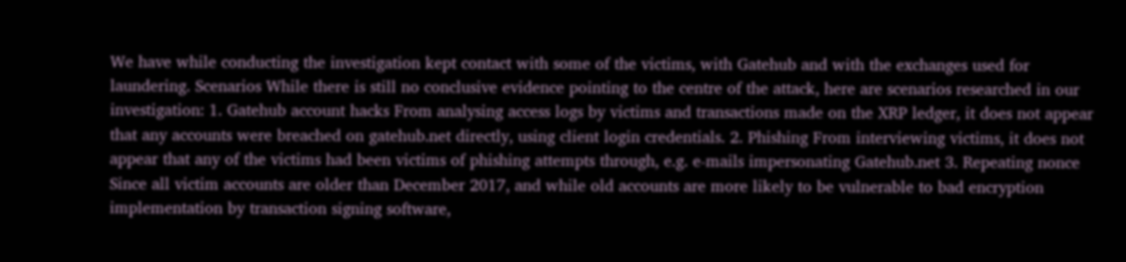We have while conducting the investigation kept contact with some of the victims, with Gatehub and with the exchanges used for laundering. Scenarios While there is still no conclusive evidence pointing to the centre of the attack, here are scenarios researched in our investigation: 1. Gatehub account hacks From analysing access logs by victims and transactions made on the XRP ledger, it does not appear that any accounts were breached on gatehub.net directly, using client login credentials. 2. Phishing From interviewing victims, it does not appear that any of the victims had been victims of phishing attempts through, e.g. e-mails impersonating Gatehub.net 3. Repeating nonce Since all victim accounts are older than December 2017, and while old accounts are more likely to be vulnerable to bad encryption implementation by transaction signing software,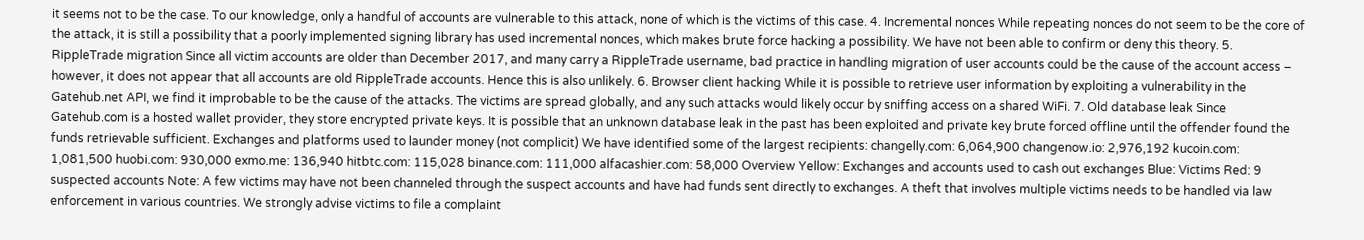it seems not to be the case. To our knowledge, only a handful of accounts are vulnerable to this attack, none of which is the victims of this case. 4. Incremental nonces While repeating nonces do not seem to be the core of the attack, it is still a possibility that a poorly implemented signing library has used incremental nonces, which makes brute force hacking a possibility. We have not been able to confirm or deny this theory. 5. RippleTrade migration Since all victim accounts are older than December 2017, and many carry a RippleTrade username, bad practice in handling migration of user accounts could be the cause of the account access – however, it does not appear that all accounts are old RippleTrade accounts. Hence this is also unlikely. 6. Browser client hacking While it is possible to retrieve user information by exploiting a vulnerability in the Gatehub.net API, we find it improbable to be the cause of the attacks. The victims are spread globally, and any such attacks would likely occur by sniffing access on a shared WiFi. 7. Old database leak Since Gatehub.com is a hosted wallet provider, they store encrypted private keys. It is possible that an unknown database leak in the past has been exploited and private key brute forced offline until the offender found the funds retrievable sufficient. Exchanges and platforms used to launder money (not complicit) We have identified some of the largest recipients: changelly.com: 6,064,900 changenow.io: 2,976,192 kucoin.com: 1,081,500 huobi.com: 930,000 exmo.me: 136,940 hitbtc.com: 115,028 binance.com: 111,000 alfacashier.com: 58,000 Overview Yellow: Exchanges and accounts used to cash out exchanges Blue: Victims Red: 9 suspected accounts Note: A few victims may have not been channeled through the suspect accounts and have had funds sent directly to exchanges. A theft that involves multiple victims needs to be handled via law enforcement in various countries. We strongly advise victims to file a complaint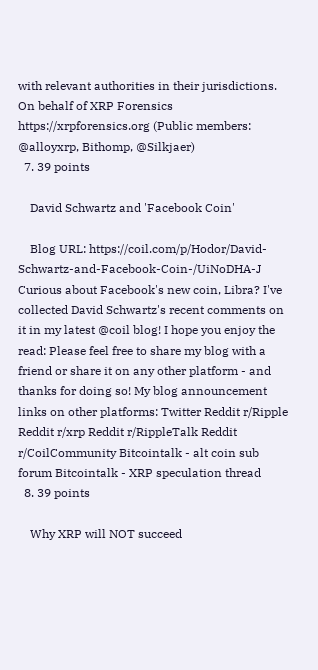with relevant authorities in their jurisdictions. On behalf of XRP Forensics https://xrpforensics.org (Public members: @alloyxrp, Bithomp, @Silkjaer)
  7. 39 points

    David Schwartz and 'Facebook Coin'

    Blog URL: https://coil.com/p/Hodor/David-Schwartz-and-Facebook-Coin-/UiNoDHA-J Curious about Facebook's new coin, Libra? I've collected David Schwartz's recent comments on it in my latest @coil blog! I hope you enjoy the read: Please feel free to share my blog with a friend or share it on any other platform - and thanks for doing so! My blog announcement links on other platforms: Twitter Reddit r/Ripple Reddit r/xrp Reddit r/RippleTalk Reddit r/CoilCommunity Bitcointalk - alt coin sub forum Bitcointalk - XRP speculation thread
  8. 39 points

    Why XRP will NOT succeed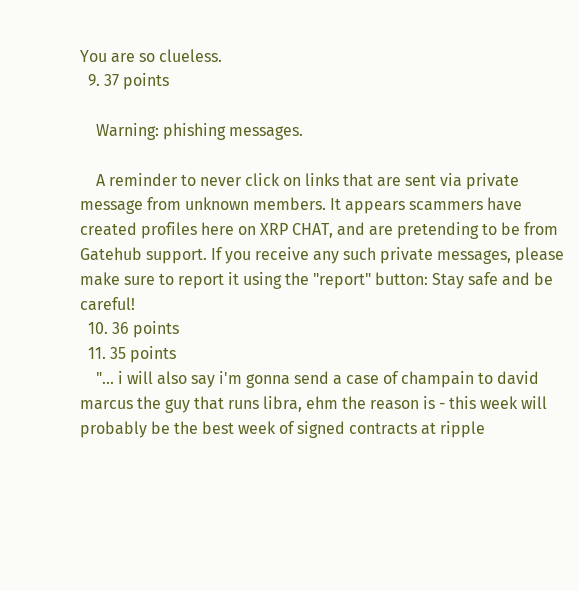You are so clueless.
  9. 37 points

    Warning: phishing messages.

    A reminder to never click on links that are sent via private message from unknown members. It appears scammers have created profiles here on XRP CHAT, and are pretending to be from Gatehub support. If you receive any such private messages, please make sure to report it using the "report" button: Stay safe and be careful!
  10. 36 points
  11. 35 points
    "... i will also say i'm gonna send a case of champain to david marcus the guy that runs libra, ehm the reason is - this week will probably be the best week of signed contracts at ripple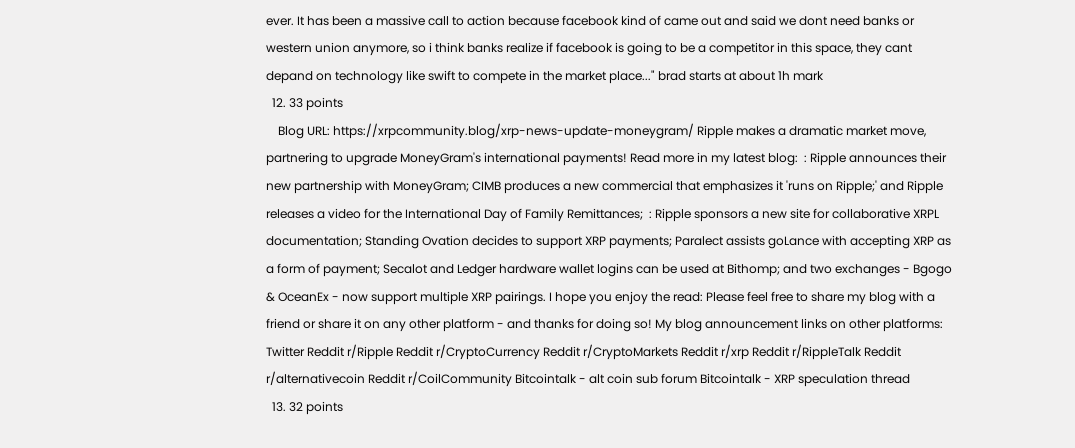ever. It has been a massive call to action because facebook kind of came out and said we dont need banks or western union anymore, so i think banks realize if facebook is going to be a competitor in this space, they cant depand on technology like swift to compete in the market place..." brad starts at about 1h mark
  12. 33 points
    Blog URL: https://xrpcommunity.blog/xrp-news-update-moneygram/ Ripple makes a dramatic market move, partnering to upgrade MoneyGram's international payments! Read more in my latest blog:  : Ripple announces their new partnership with MoneyGram; CIMB produces a new commercial that emphasizes it 'runs on Ripple;' and Ripple releases a video for the International Day of Family Remittances;  : Ripple sponsors a new site for collaborative XRPL documentation; Standing Ovation decides to support XRP payments; Paralect assists goLance with accepting XRP as a form of payment; Secalot and Ledger hardware wallet logins can be used at Bithomp; and two exchanges - Bgogo & OceanEx - now support multiple XRP pairings. I hope you enjoy the read: Please feel free to share my blog with a friend or share it on any other platform - and thanks for doing so! My blog announcement links on other platforms: Twitter Reddit r/Ripple Reddit r/CryptoCurrency Reddit r/CryptoMarkets Reddit r/xrp Reddit r/RippleTalk Reddit r/alternativecoin Reddit r/CoilCommunity Bitcointalk - alt coin sub forum Bitcointalk - XRP speculation thread
  13. 32 points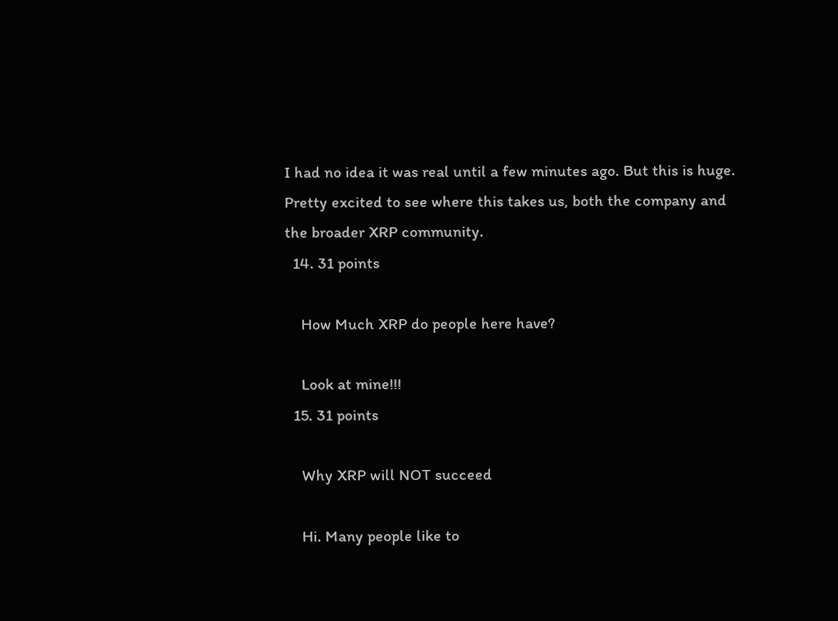I had no idea it was real until a few minutes ago. But this is huge. Pretty excited to see where this takes us, both the company and the broader XRP community.
  14. 31 points

    How Much XRP do people here have?

    Look at mine!!!
  15. 31 points

    Why XRP will NOT succeed

    Hi. Many people like to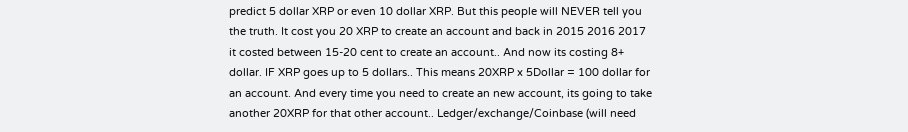predict 5 dollar XRP or even 10 dollar XRP. But this people will NEVER tell you the truth. It cost you 20 XRP to create an account and back in 2015 2016 2017 it costed between 15-20 cent to create an account.. And now its costing 8+ dollar. IF XRP goes up to 5 dollars.. This means 20XRP x 5Dollar = 100 dollar for an account. And every time you need to create an new account, its going to take another 20XRP for that other account.. Ledger/exchange/Coinbase (will need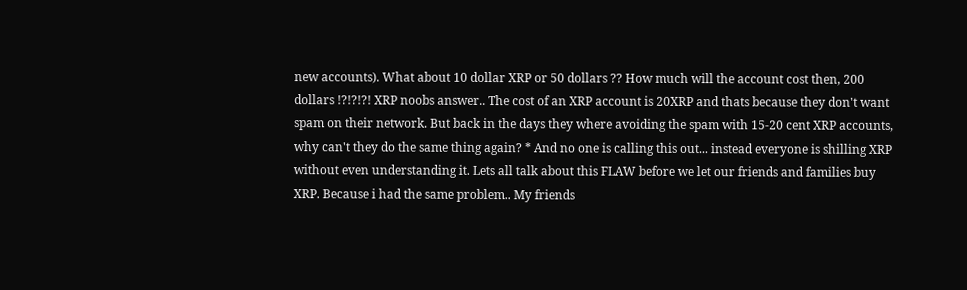new accounts). What about 10 dollar XRP or 50 dollars ?? How much will the account cost then, 200 dollars !?!?!?! XRP noobs answer.. The cost of an XRP account is 20XRP and thats because they don't want spam on their network. But back in the days they where avoiding the spam with 15-20 cent XRP accounts, why can't they do the same thing again? * And no one is calling this out... instead everyone is shilling XRP without even understanding it. Lets all talk about this FLAW before we let our friends and families buy XRP. Because i had the same problem.. My friends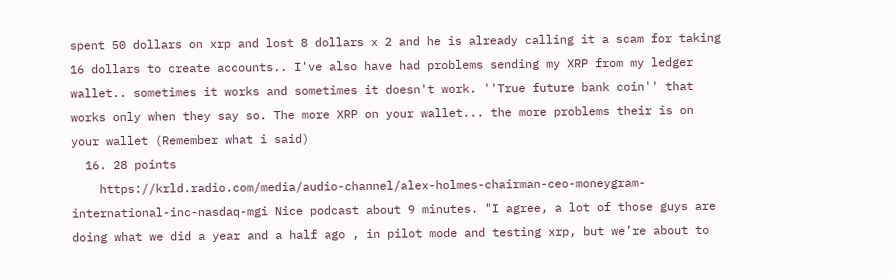spent 50 dollars on xrp and lost 8 dollars x 2 and he is already calling it a scam for taking 16 dollars to create accounts.. I've also have had problems sending my XRP from my ledger wallet.. sometimes it works and sometimes it doesn't work. ''True future bank coin'' that works only when they say so. The more XRP on your wallet... the more problems their is on your wallet (Remember what i said)
  16. 28 points
    https://krld.radio.com/media/audio-channel/alex-holmes-chairman-ceo-moneygram-international-inc-nasdaq-mgi Nice podcast about 9 minutes. "I agree, a lot of those guys are doing what we did a year and a half ago , in pilot mode and testing xrp, but we’re about to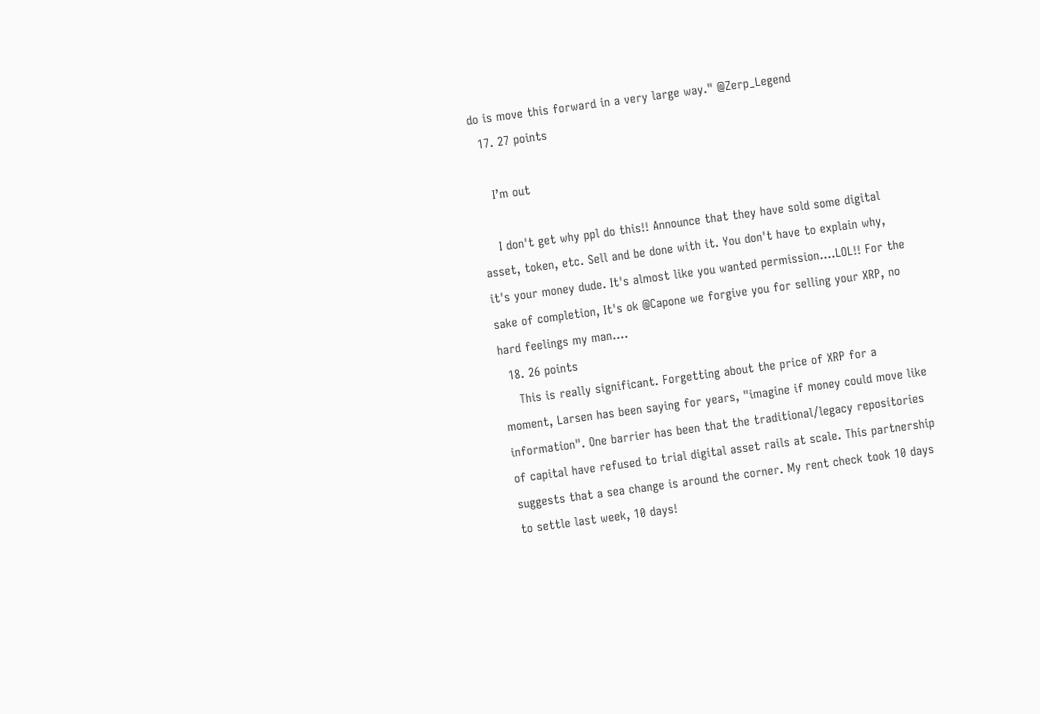do is move this forward in a very large way." @Zerp_Legend
  17. 27 points

    I’m out

    I don't get why ppl do this!! Announce that they have sold some digital asset, token, etc. Sell and be done with it. You don't have to explain why, it's your money dude. It's almost like you wanted permission....LOL!! For the sake of completion, It's ok @Capone we forgive you for selling your XRP, no hard feelings my man....
  18. 26 points
    This is really significant. Forgetting about the price of XRP for a moment, Larsen has been saying for years, "imagine if money could move like information". One barrier has been that the traditional/legacy repositories of capital have refused to trial digital asset rails at scale. This partnership suggests that a sea change is around the corner. My rent check took 10 days to settle last week, 10 days!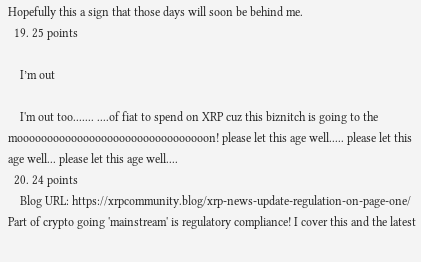Hopefully this a sign that those days will soon be behind me.
  19. 25 points

    I’m out

    I'm out too....... ....of fiat to spend on XRP cuz this biznitch is going to the moooooooooooooooooooooooooooooooon! please let this age well..... please let this age well... please let this age well....
  20. 24 points
    Blog URL: https://xrpcommunity.blog/xrp-news-update-regulation-on-page-one/ Part of crypto going 'mainstream' is regulatory compliance! I cover this and the latest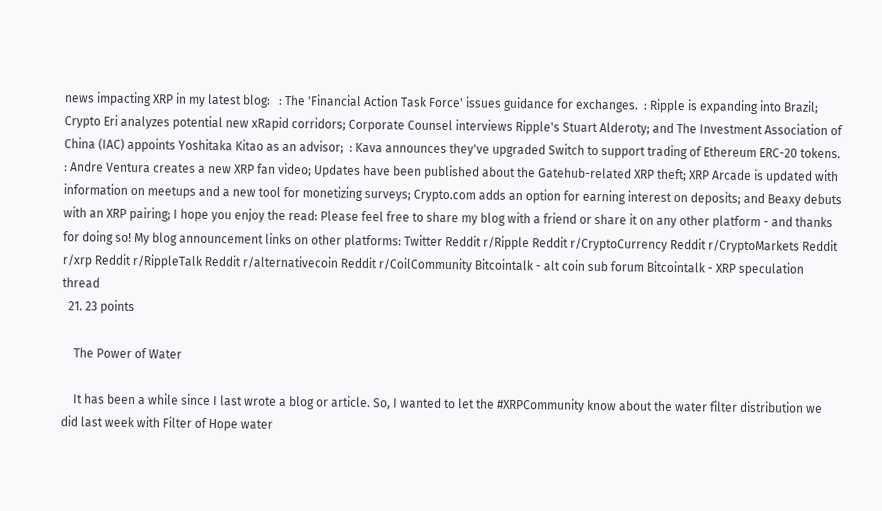news impacting XRP in my latest blog:   : The 'Financial Action Task Force' issues guidance for exchanges.  : Ripple is expanding into Brazil; Crypto Eri analyzes potential new xRapid corridors; Corporate Counsel interviews Ripple's Stuart Alderoty; and The Investment Association of China (IAC) appoints Yoshitaka Kitao as an advisor;  : Kava announces they've upgraded Switch to support trading of Ethereum ERC-20 tokens.  : Andre Ventura creates a new XRP fan video; Updates have been published about the Gatehub-related XRP theft; XRP Arcade is updated with information on meetups and a new tool for monetizing surveys; Crypto.com adds an option for earning interest on deposits; and Beaxy debuts with an XRP pairing; I hope you enjoy the read: Please feel free to share my blog with a friend or share it on any other platform - and thanks for doing so! My blog announcement links on other platforms: Twitter Reddit r/Ripple Reddit r/CryptoCurrency Reddit r/CryptoMarkets Reddit r/xrp Reddit r/RippleTalk Reddit r/alternativecoin Reddit r/CoilCommunity Bitcointalk - alt coin sub forum Bitcointalk - XRP speculation thread
  21. 23 points

    The Power of Water

    It has been a while since I last wrote a blog or article. So, I wanted to let the #XRPCommunity know about the water filter distribution we did last week with Filter of Hope water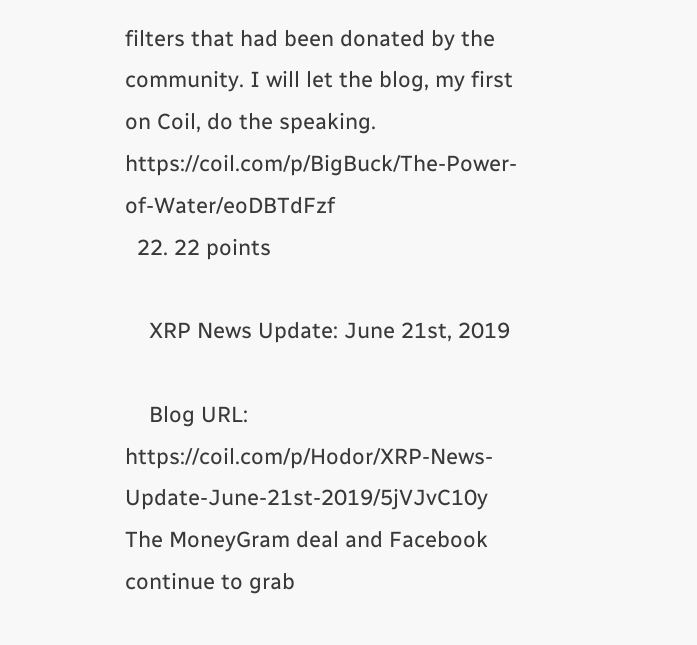filters that had been donated by the community. I will let the blog, my first on Coil, do the speaking. https://coil.com/p/BigBuck/The-Power-of-Water/eoDBTdFzf
  22. 22 points

    XRP News Update: June 21st, 2019

    Blog URL: https://coil.com/p/Hodor/XRP-News-Update-June-21st-2019/5jVJvC10y The MoneyGram deal and Facebook continue to grab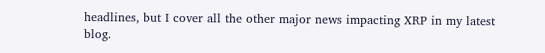headlines, but I cover all the other major news impacting XRP in my latest blog.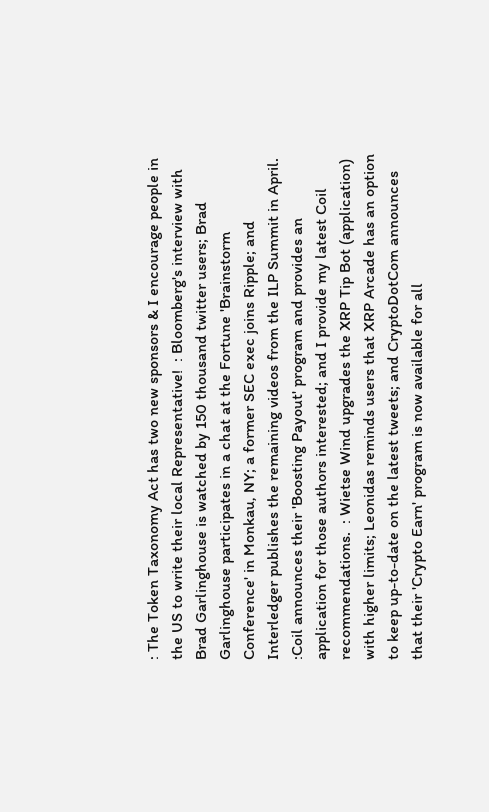: The Token Taxonomy Act has two new sponsors & I encourage people in the US to write their local Representative!  : Bloomberg's interview with Brad Garlinghouse is watched by 150 thousand twitter users; Brad Garlinghouse participates in a chat at the Fortune 'Brainstorm Conference' in Monkau, NY; a former SEC exec joins Ripple; and Interledger publishes the remaining videos from the ILP Summit in April.  :Coil announces their 'Boosting Payout' program and provides an application for those authors interested; and I provide my latest Coil recommendations.  : Wietse Wind upgrades the XRP Tip Bot (application) with higher limits; Leonidas reminds users that XRP Arcade has an option to keep up-to-date on the latest tweets; and CryptoDotCom announces that their 'Crypto Earn' program is now available for all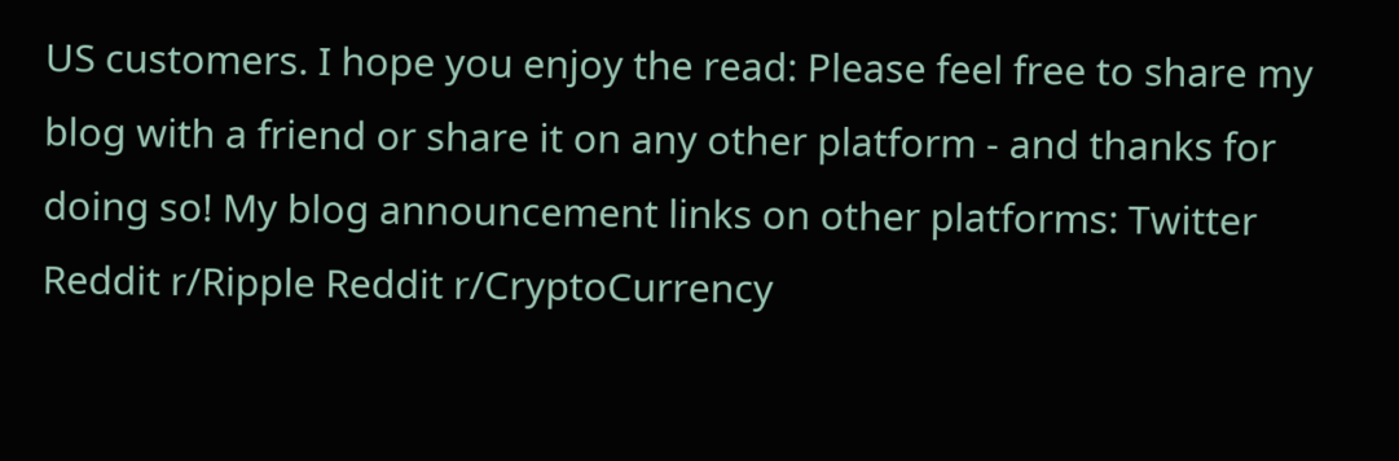US customers. I hope you enjoy the read: Please feel free to share my blog with a friend or share it on any other platform - and thanks for doing so! My blog announcement links on other platforms: Twitter Reddit r/Ripple Reddit r/CryptoCurrency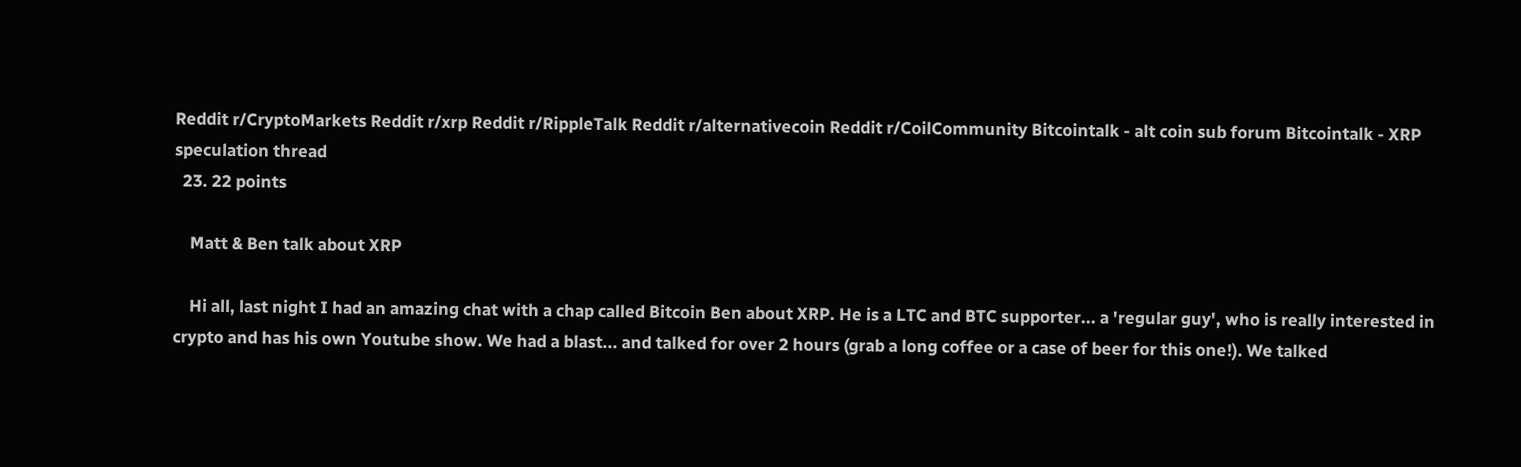Reddit r/CryptoMarkets Reddit r/xrp Reddit r/RippleTalk Reddit r/alternativecoin Reddit r/CoilCommunity Bitcointalk - alt coin sub forum Bitcointalk - XRP speculation thread
  23. 22 points

    Matt & Ben talk about XRP

    Hi all, last night I had an amazing chat with a chap called Bitcoin Ben about XRP. He is a LTC and BTC supporter... a 'regular guy', who is really interested in crypto and has his own Youtube show. We had a blast... and talked for over 2 hours (grab a long coffee or a case of beer for this one!). We talked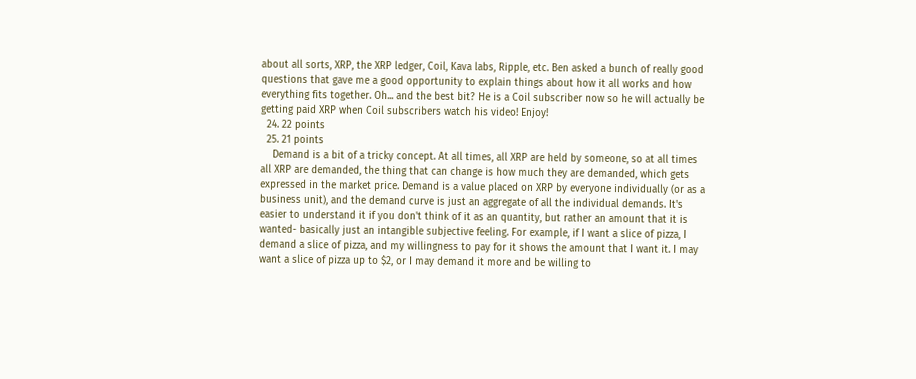about all sorts, XRP, the XRP ledger, Coil, Kava labs, Ripple, etc. Ben asked a bunch of really good questions that gave me a good opportunity to explain things about how it all works and how everything fits together. Oh... and the best bit? He is a Coil subscriber now so he will actually be getting paid XRP when Coil subscribers watch his video! Enjoy!
  24. 22 points
  25. 21 points
    Demand is a bit of a tricky concept. At all times, all XRP are held by someone, so at all times all XRP are demanded, the thing that can change is how much they are demanded, which gets expressed in the market price. Demand is a value placed on XRP by everyone individually (or as a business unit), and the demand curve is just an aggregate of all the individual demands. It's easier to understand it if you don't think of it as an quantity, but rather an amount that it is wanted- basically just an intangible subjective feeling. For example, if I want a slice of pizza, I demand a slice of pizza, and my willingness to pay for it shows the amount that I want it. I may want a slice of pizza up to $2, or I may demand it more and be willing to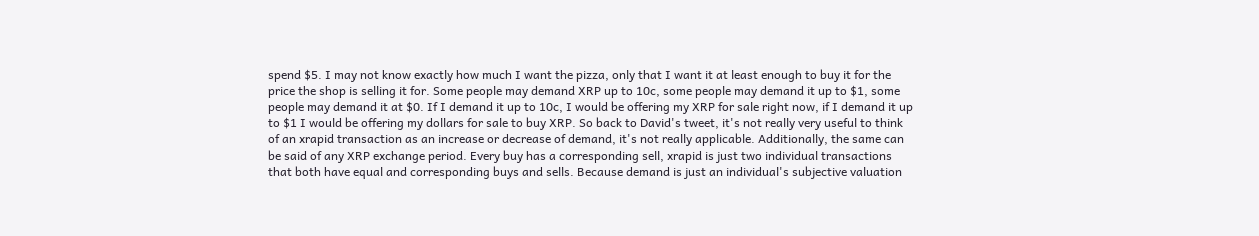spend $5. I may not know exactly how much I want the pizza, only that I want it at least enough to buy it for the price the shop is selling it for. Some people may demand XRP up to 10c, some people may demand it up to $1, some people may demand it at $0. If I demand it up to 10c, I would be offering my XRP for sale right now, if I demand it up to $1 I would be offering my dollars for sale to buy XRP. So back to David's tweet, it's not really very useful to think of an xrapid transaction as an increase or decrease of demand, it's not really applicable. Additionally, the same can be said of any XRP exchange period. Every buy has a corresponding sell, xrapid is just two individual transactions that both have equal and corresponding buys and sells. Because demand is just an individual's subjective valuation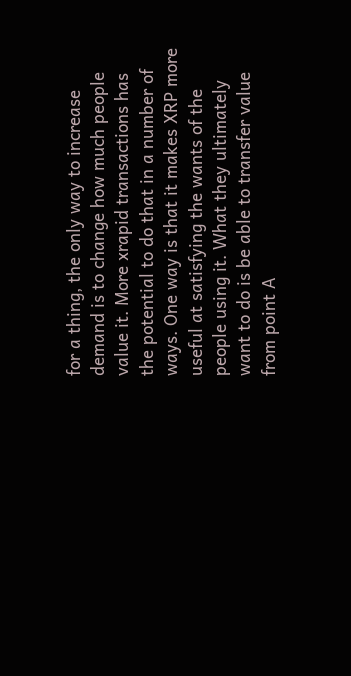for a thing, the only way to increase demand is to change how much people value it. More xrapid transactions has the potential to do that in a number of ways. One way is that it makes XRP more useful at satisfying the wants of the people using it. What they ultimately want to do is be able to transfer value from point A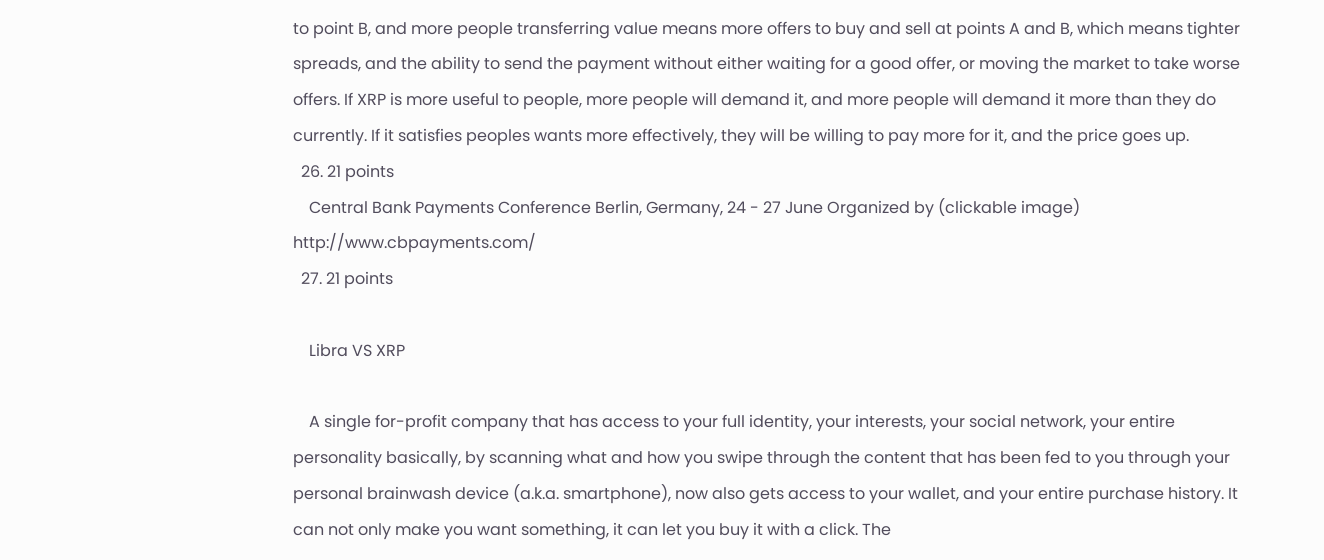to point B, and more people transferring value means more offers to buy and sell at points A and B, which means tighter spreads, and the ability to send the payment without either waiting for a good offer, or moving the market to take worse offers. If XRP is more useful to people, more people will demand it, and more people will demand it more than they do currently. If it satisfies peoples wants more effectively, they will be willing to pay more for it, and the price goes up.
  26. 21 points
    Central Bank Payments Conference Berlin, Germany, 24 - 27 June Organized by (clickable image) http://www.cbpayments.com/
  27. 21 points

    Libra VS XRP

    A single for-profit company that has access to your full identity, your interests, your social network, your entire personality basically, by scanning what and how you swipe through the content that has been fed to you through your personal brainwash device (a.k.a. smartphone), now also gets access to your wallet, and your entire purchase history. It can not only make you want something, it can let you buy it with a click. The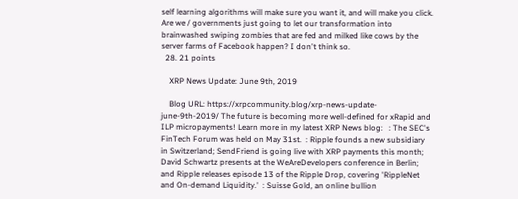self learning algorithms will make sure you want it, and will make you click. Are we / governments just going to let our transformation into brainwashed swiping zombies that are fed and milked like cows by the server farms of Facebook happen? I don't think so.
  28. 21 points

    XRP News Update: June 9th, 2019

    Blog URL: https://xrpcommunity.blog/xrp-news-update-june-9th-2019/ The future is becoming more well-defined for xRapid and ILP micropayments! Learn more in my latest XRP News blog:   : The SEC's FinTech Forum was held on May 31st.  : Ripple founds a new subsidiary in Switzerland; SendFriend is going live with XRP payments this month; David Schwartz presents at the WeAreDevelopers conference in Berlin; and Ripple releases episode 13 of the Ripple Drop, covering 'RippleNet and On-demand Liquidity.'  : Suisse Gold, an online bullion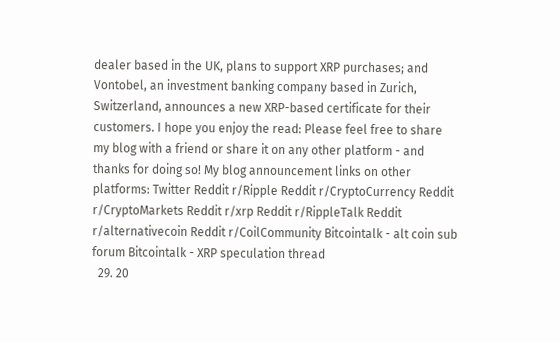dealer based in the UK, plans to support XRP purchases; and Vontobel, an investment banking company based in Zurich, Switzerland, announces a new XRP-based certificate for their customers. I hope you enjoy the read: Please feel free to share my blog with a friend or share it on any other platform - and thanks for doing so! My blog announcement links on other platforms: Twitter Reddit r/Ripple Reddit r/CryptoCurrency Reddit r/CryptoMarkets Reddit r/xrp Reddit r/RippleTalk Reddit r/alternativecoin Reddit r/CoilCommunity Bitcointalk - alt coin sub forum Bitcointalk - XRP speculation thread
  29. 20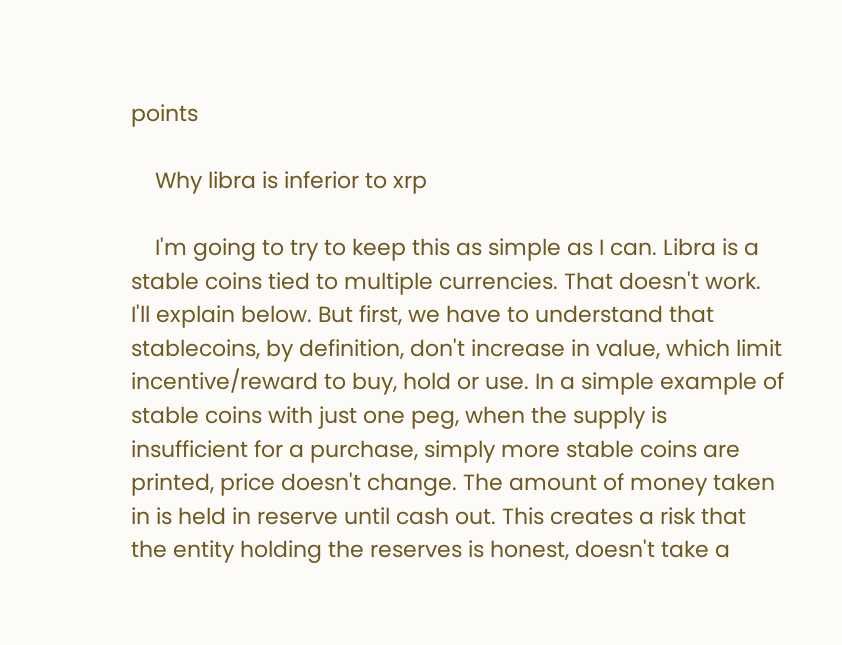points

    Why libra is inferior to xrp

    I'm going to try to keep this as simple as I can. Libra is a stable coins tied to multiple currencies. That doesn't work. I'll explain below. But first, we have to understand that stablecoins, by definition, don't increase in value, which limit incentive/reward to buy, hold or use. In a simple example of stable coins with just one peg, when the supply is insufficient for a purchase, simply more stable coins are printed, price doesn't change. The amount of money taken in is held in reserve until cash out. This creates a risk that the entity holding the reserves is honest, doesn't take a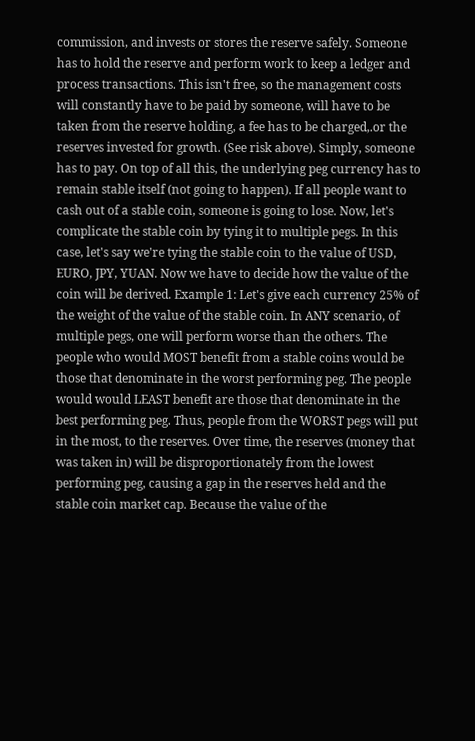commission, and invests or stores the reserve safely. Someone has to hold the reserve and perform work to keep a ledger and process transactions. This isn't free, so the management costs will constantly have to be paid by someone, will have to be taken from the reserve holding, a fee has to be charged,.or the reserves invested for growth. (See risk above). Simply, someone has to pay. On top of all this, the underlying peg currency has to remain stable itself (not going to happen). If all people want to cash out of a stable coin, someone is going to lose. Now, let's complicate the stable coin by tying it to multiple pegs. In this case, let's say we're tying the stable coin to the value of USD, EURO, JPY, YUAN. Now we have to decide how the value of the coin will be derived. Example 1: Let's give each currency 25% of the weight of the value of the stable coin. In ANY scenario, of multiple pegs, one will perform worse than the others. The people who would MOST benefit from a stable coins would be those that denominate in the worst performing peg. The people would would LEAST benefit are those that denominate in the best performing peg. Thus, people from the WORST pegs will put in the most, to the reserves. Over time, the reserves (money that was taken in) will be disproportionately from the lowest performing peg, causing a gap in the reserves held and the stable coin market cap. Because the value of the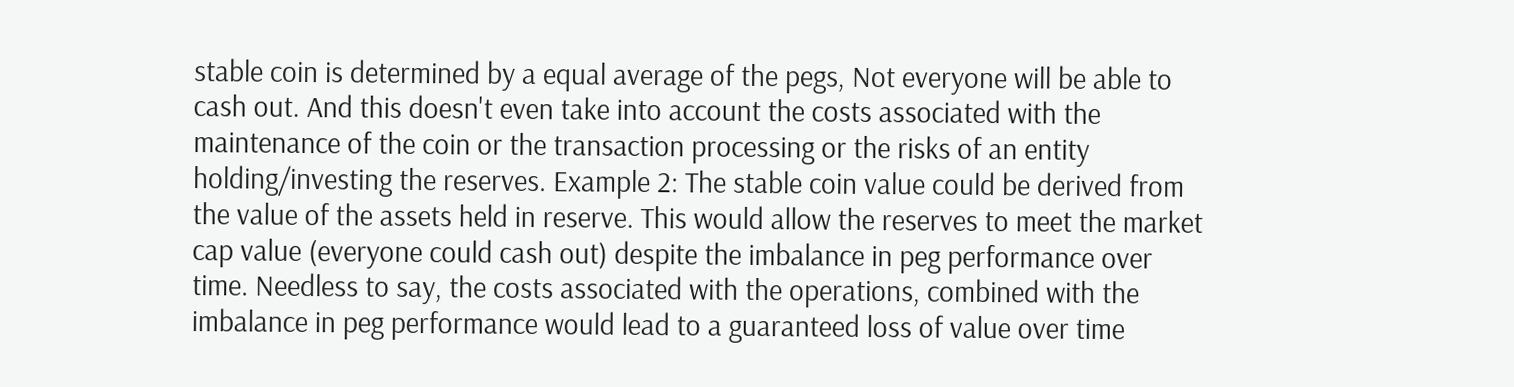stable coin is determined by a equal average of the pegs, Not everyone will be able to cash out. And this doesn't even take into account the costs associated with the maintenance of the coin or the transaction processing or the risks of an entity holding/investing the reserves. Example 2: The stable coin value could be derived from the value of the assets held in reserve. This would allow the reserves to meet the market cap value (everyone could cash out) despite the imbalance in peg performance over time. Needless to say, the costs associated with the operations, combined with the imbalance in peg performance would lead to a guaranteed loss of value over time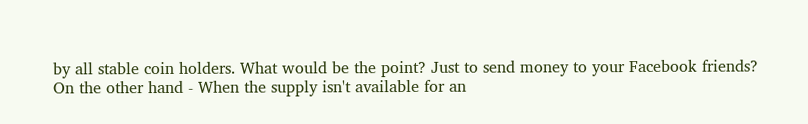by all stable coin holders. What would be the point? Just to send money to your Facebook friends? On the other hand - When the supply isn't available for an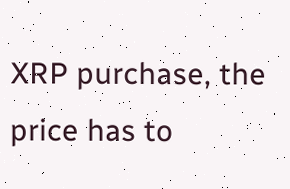XRP purchase, the price has to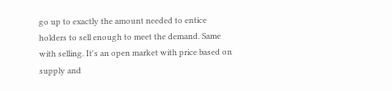go up to exactly the amount needed to entice holders to sell enough to meet the demand. Same with selling. It's an open market with price based on supply and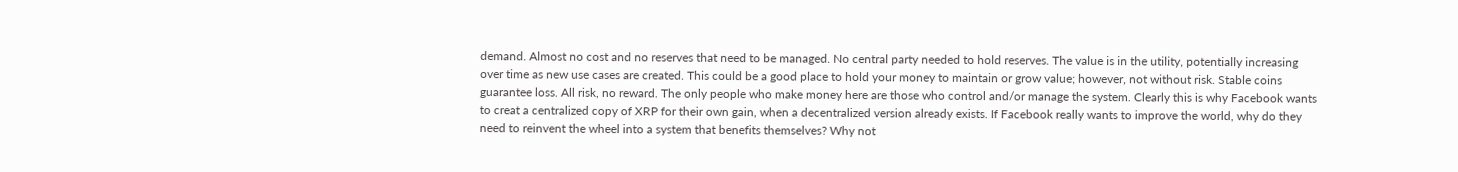demand. Almost no cost and no reserves that need to be managed. No central party needed to hold reserves. The value is in the utility, potentially increasing over time as new use cases are created. This could be a good place to hold your money to maintain or grow value; however, not without risk. Stable coins guarantee loss. All risk, no reward. The only people who make money here are those who control and/or manage the system. Clearly this is why Facebook wants to creat a centralized copy of XRP for their own gain, when a decentralized version already exists. If Facebook really wants to improve the world, why do they need to reinvent the wheel into a system that benefits themselves? Why not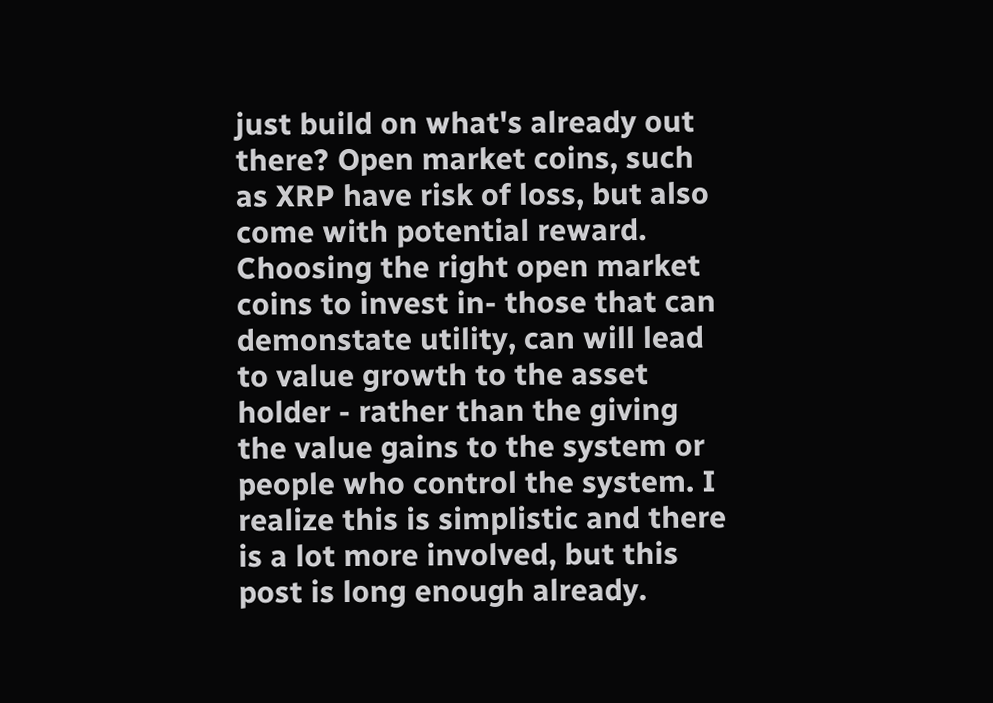just build on what's already out there? Open market coins, such as XRP have risk of loss, but also come with potential reward. Choosing the right open market coins to invest in- those that can demonstate utility, can will lead to value growth to the asset holder - rather than the giving the value gains to the system or people who control the system. I realize this is simplistic and there is a lot more involved, but this post is long enough already.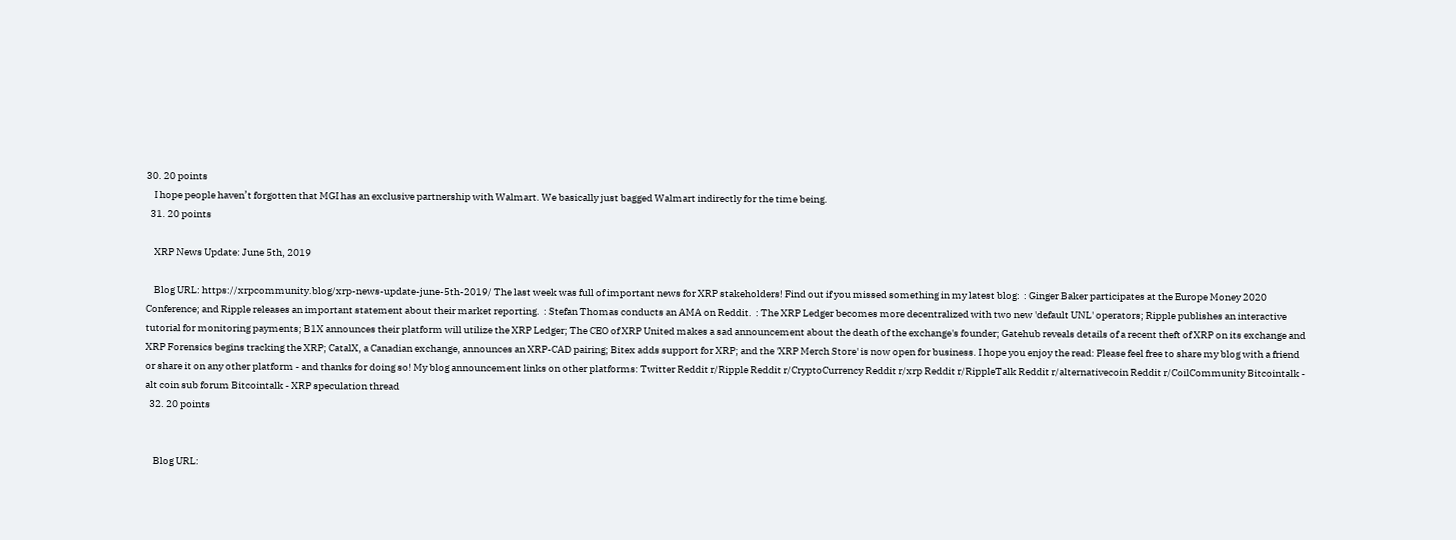30. 20 points
    I hope people haven’t forgotten that MGI has an exclusive partnership with Walmart. We basically just bagged Walmart indirectly for the time being.
  31. 20 points

    XRP News Update: June 5th, 2019

    Blog URL: https://xrpcommunity.blog/xrp-news-update-june-5th-2019/ The last week was full of important news for XRP stakeholders! Find out if you missed something in my latest blog:  : Ginger Baker participates at the Europe Money 2020 Conference; and Ripple releases an important statement about their market reporting.  : Stefan Thomas conducts an AMA on Reddit.  : The XRP Ledger becomes more decentralized with two new 'default UNL' operators; Ripple publishes an interactive tutorial for monitoring payments; B1X announces their platform will utilize the XRP Ledger; The CEO of XRP United makes a sad announcement about the death of the exchange's founder; Gatehub reveals details of a recent theft of XRP on its exchange and XRP Forensics begins tracking the XRP; CatalX, a Canadian exchange, announces an XRP-CAD pairing; Bitex adds support for XRP; and the 'XRP Merch Store' is now open for business. I hope you enjoy the read: Please feel free to share my blog with a friend or share it on any other platform - and thanks for doing so! My blog announcement links on other platforms: Twitter Reddit r/Ripple Reddit r/CryptoCurrency Reddit r/xrp Reddit r/RippleTalk Reddit r/alternativecoin Reddit r/CoilCommunity Bitcointalk - alt coin sub forum Bitcointalk - XRP speculation thread
  32. 20 points


    Blog URL: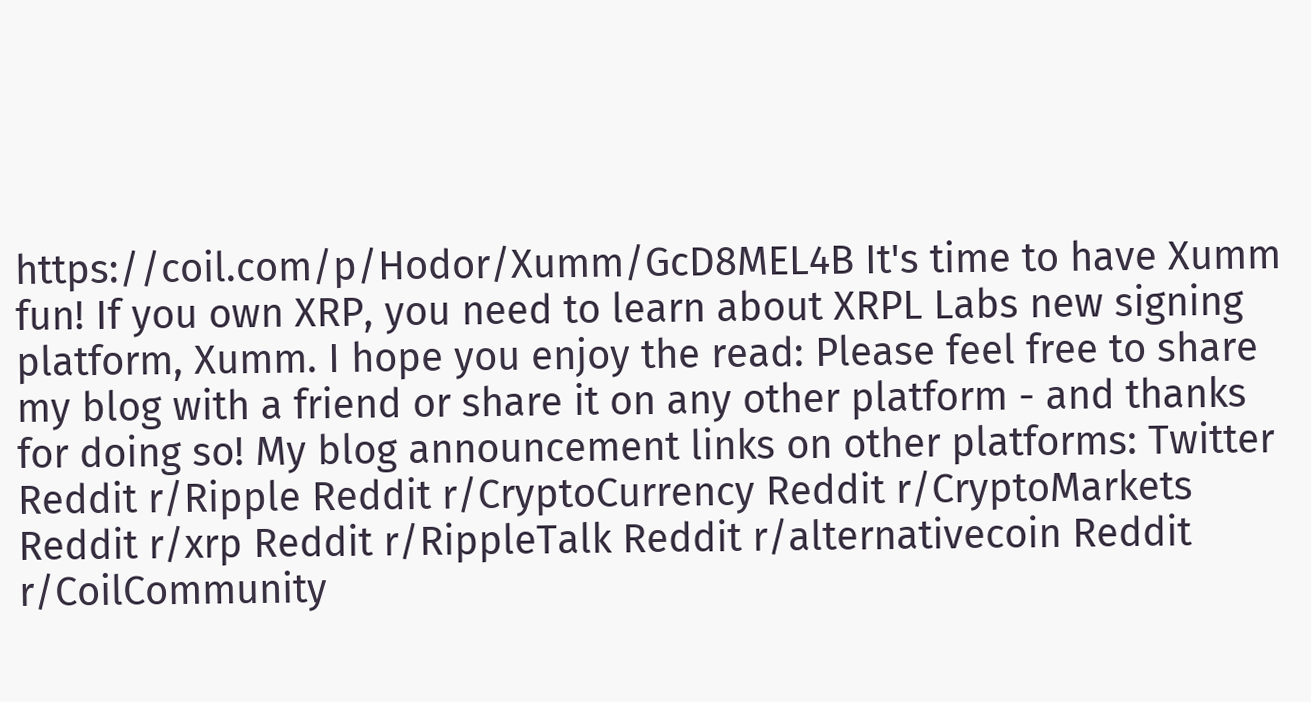https://coil.com/p/Hodor/Xumm/GcD8MEL4B It's time to have Xumm fun! If you own XRP, you need to learn about XRPL Labs new signing platform, Xumm. I hope you enjoy the read: Please feel free to share my blog with a friend or share it on any other platform - and thanks for doing so! My blog announcement links on other platforms: Twitter Reddit r/Ripple Reddit r/CryptoCurrency Reddit r/CryptoMarkets Reddit r/xrp Reddit r/RippleTalk Reddit r/alternativecoin Reddit r/CoilCommunity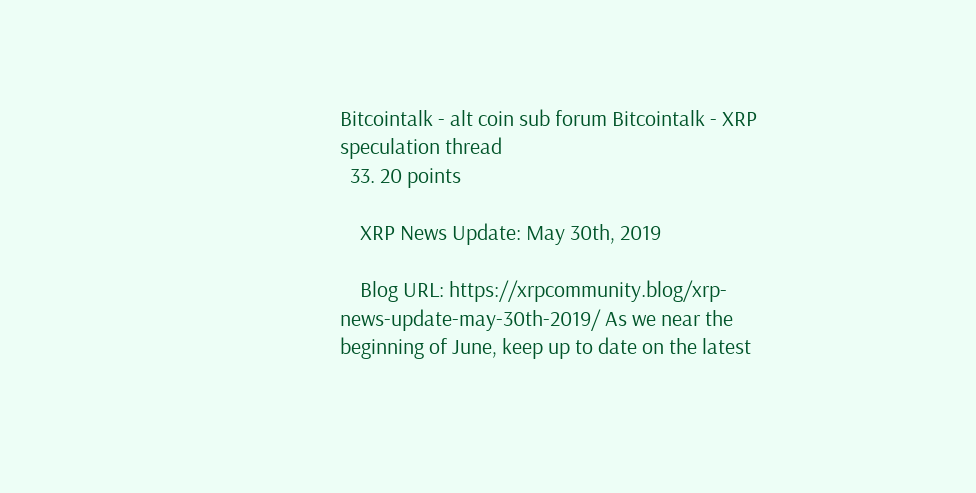Bitcointalk - alt coin sub forum Bitcointalk - XRP speculation thread
  33. 20 points

    XRP News Update: May 30th, 2019

    Blog URL: https://xrpcommunity.blog/xrp-news-update-may-30th-2019/ As we near the beginning of June, keep up to date on the latest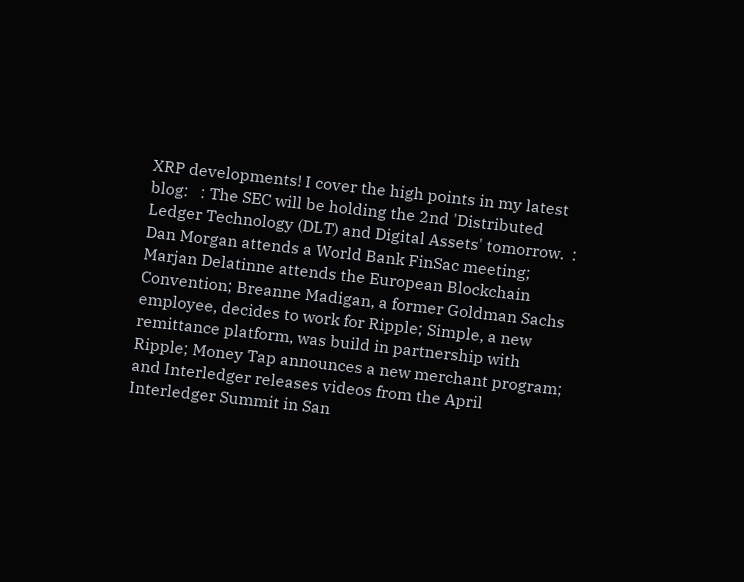XRP developments! I cover the high points in my latest blog:   : The SEC will be holding the 2nd 'Distributed Ledger Technology (DLT) and Digital Assets' tomorrow.  : Dan Morgan attends a World Bank FinSac meeting; Marjan Delatinne attends the European Blockchain Convention; Breanne Madigan, a former Goldman Sachs employee, decides to work for Ripple; Simple, a new remittance platform, was build in partnership with Ripple; Money Tap announces a new merchant program; and Interledger releases videos from the April Interledger Summit in San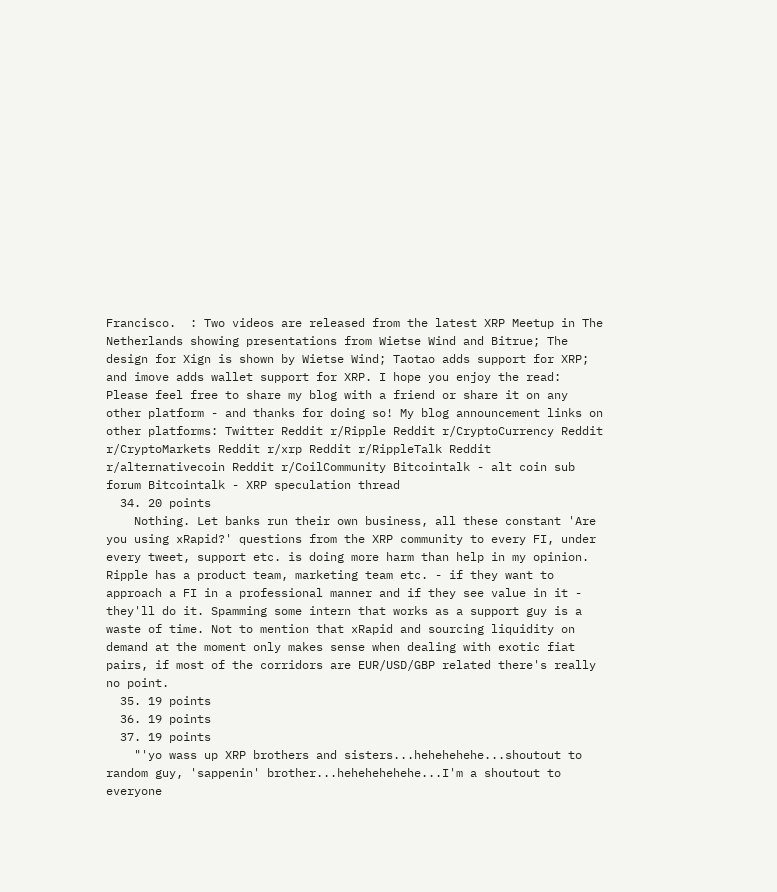Francisco.  : Two videos are released from the latest XRP Meetup in The Netherlands showing presentations from Wietse Wind and Bitrue; The design for Xign is shown by Wietse Wind; Taotao adds support for XRP; and imove adds wallet support for XRP. I hope you enjoy the read: Please feel free to share my blog with a friend or share it on any other platform - and thanks for doing so! My blog announcement links on other platforms: Twitter Reddit r/Ripple Reddit r/CryptoCurrency Reddit r/CryptoMarkets Reddit r/xrp Reddit r/RippleTalk Reddit r/alternativecoin Reddit r/CoilCommunity Bitcointalk - alt coin sub forum Bitcointalk - XRP speculation thread
  34. 20 points
    Nothing. Let banks run their own business, all these constant 'Are you using xRapid?' questions from the XRP community to every FI, under every tweet, support etc. is doing more harm than help in my opinion. Ripple has a product team, marketing team etc. - if they want to approach a FI in a professional manner and if they see value in it - they'll do it. Spamming some intern that works as a support guy is a waste of time. Not to mention that xRapid and sourcing liquidity on demand at the moment only makes sense when dealing with exotic fiat pairs, if most of the corridors are EUR/USD/GBP related there's really no point.
  35. 19 points
  36. 19 points
  37. 19 points
    "'yo wass up XRP brothers and sisters...hehehehehe...shoutout to random guy, 'sappenin' brother...hehehehehehe...I'm a shoutout to everyone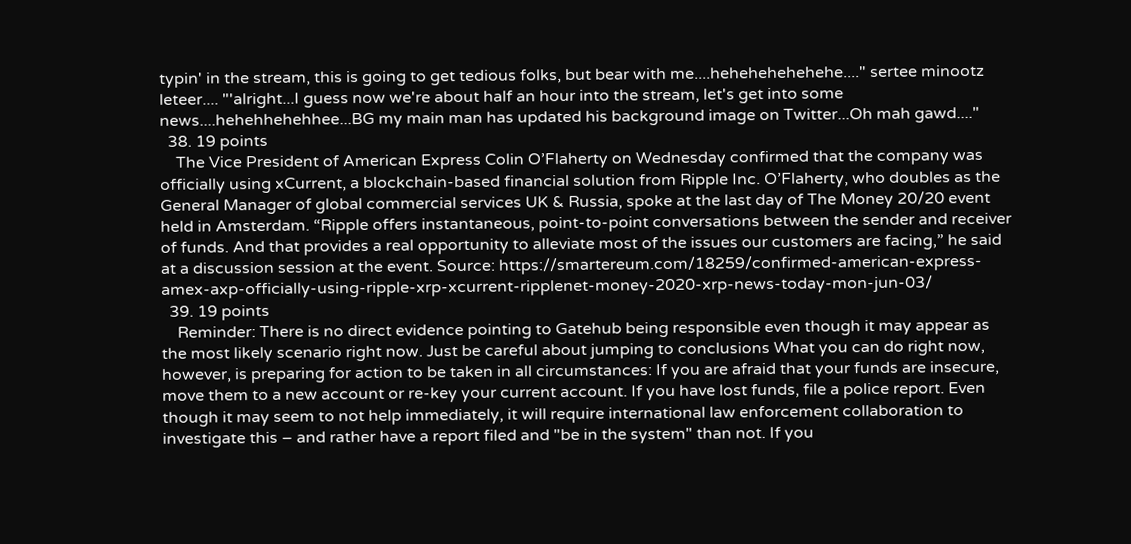typin' in the stream, this is going to get tedious folks, but bear with me....hehehehehehehe...." sertee minootz leteer.... "'alright...I guess now we're about half an hour into the stream, let's get into some news....hehehhehehhee...BG my main man has updated his background image on Twitter...Oh mah gawd...."
  38. 19 points
    The Vice President of American Express Colin O’Flaherty on Wednesday confirmed that the company was officially using xCurrent, a blockchain-based financial solution from Ripple Inc. O’Flaherty, who doubles as the General Manager of global commercial services UK & Russia, spoke at the last day of The Money 20/20 event held in Amsterdam. “Ripple offers instantaneous, point-to-point conversations between the sender and receiver of funds. And that provides a real opportunity to alleviate most of the issues our customers are facing,” he said at a discussion session at the event. Source: https://smartereum.com/18259/confirmed-american-express-amex-axp-officially-using-ripple-xrp-xcurrent-ripplenet-money-2020-xrp-news-today-mon-jun-03/
  39. 19 points
    Reminder: There is no direct evidence pointing to Gatehub being responsible even though it may appear as the most likely scenario right now. Just be careful about jumping to conclusions What you can do right now, however, is preparing for action to be taken in all circumstances: If you are afraid that your funds are insecure, move them to a new account or re-key your current account. If you have lost funds, file a police report. Even though it may seem to not help immediately, it will require international law enforcement collaboration to investigate this – and rather have a report filed and "be in the system" than not. If you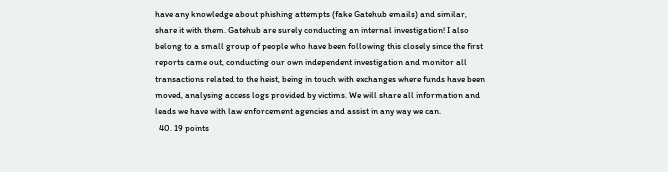have any knowledge about phishing attempts (fake Gatehub emails) and similar, share it with them. Gatehub are surely conducting an internal investigation! I also belong to a small group of people who have been following this closely since the first reports came out, conducting our own independent investigation and monitor all transactions related to the heist, being in touch with exchanges where funds have been moved, analysing access logs provided by victims. We will share all information and leads we have with law enforcement agencies and assist in any way we can.
  40. 19 points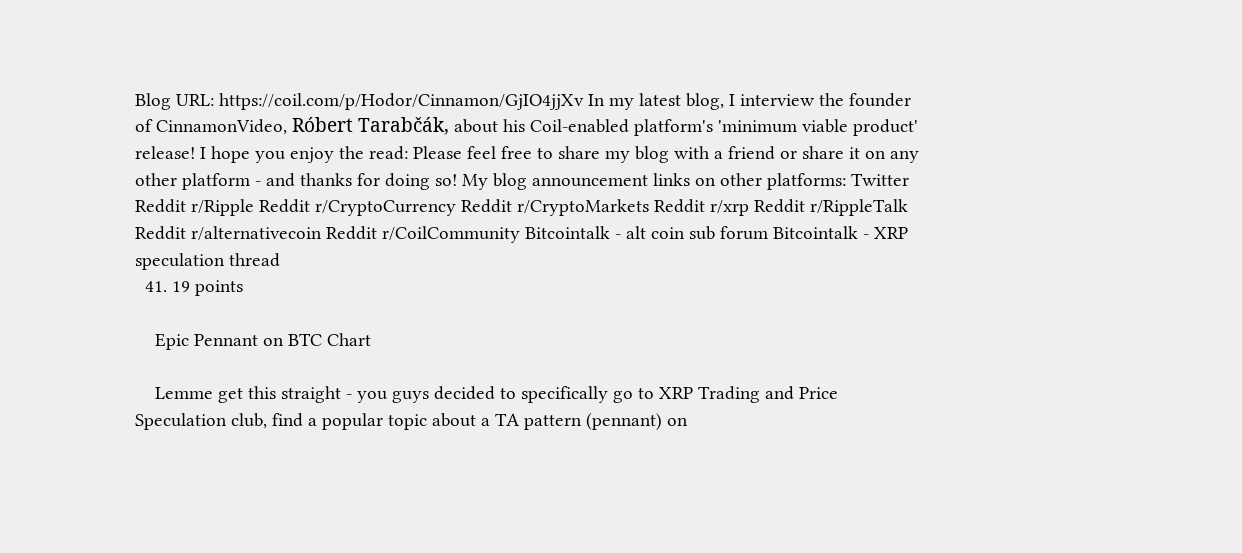Blog URL: https://coil.com/p/Hodor/Cinnamon/GjIO4jjXv In my latest blog, I interview the founder of CinnamonVideo, Róbert Tarabčák, about his Coil-enabled platform's 'minimum viable product' release! I hope you enjoy the read: Please feel free to share my blog with a friend or share it on any other platform - and thanks for doing so! My blog announcement links on other platforms: Twitter Reddit r/Ripple Reddit r/CryptoCurrency Reddit r/CryptoMarkets Reddit r/xrp Reddit r/RippleTalk Reddit r/alternativecoin Reddit r/CoilCommunity Bitcointalk - alt coin sub forum Bitcointalk - XRP speculation thread
  41. 19 points

    Epic Pennant on BTC Chart

    Lemme get this straight - you guys decided to specifically go to XRP Trading and Price Speculation club, find a popular topic about a TA pattern (pennant) on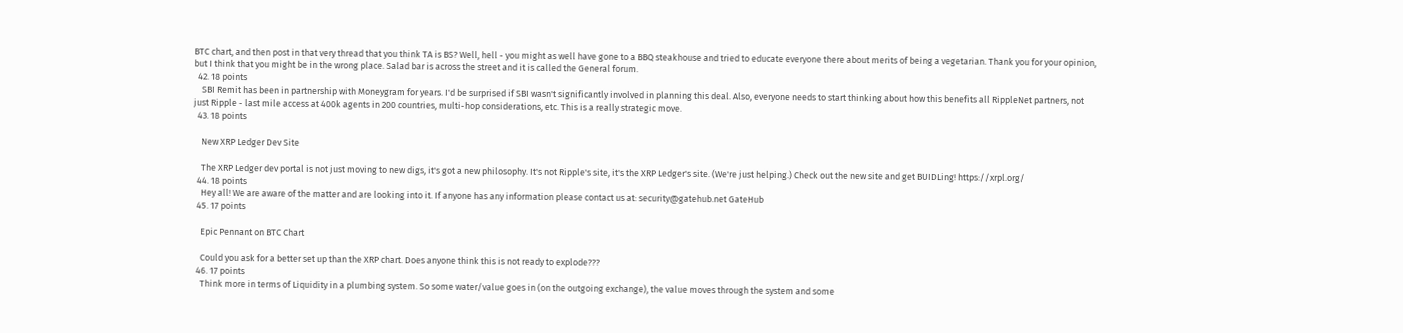BTC chart, and then post in that very thread that you think TA is BS? Well, hell - you might as well have gone to a BBQ steakhouse and tried to educate everyone there about merits of being a vegetarian. Thank you for your opinion, but I think that you might be in the wrong place. Salad bar is across the street and it is called the General forum.
  42. 18 points
    SBI Remit has been in partnership with Moneygram for years. I'd be surprised if SBI wasn't significantly involved in planning this deal. Also, everyone needs to start thinking about how this benefits all RippleNet partners, not just Ripple - last mile access at 400k agents in 200 countries, multi-hop considerations, etc. This is a really strategic move.
  43. 18 points

    New XRP Ledger Dev Site

    The XRP Ledger dev portal is not just moving to new digs, it's got a new philosophy. It's not Ripple's site, it's the XRP Ledger's site. (We're just helping.) Check out the new site and get BUIDLing! https://xrpl.org/
  44. 18 points
    Hey all! We are aware of the matter and are looking into it. If anyone has any information please contact us at: security@gatehub.net GateHub
  45. 17 points

    Epic Pennant on BTC Chart

    Could you ask for a better set up than the XRP chart. Does anyone think this is not ready to explode???
  46. 17 points
    Think more in terms of Liquidity in a plumbing system. So some water/value goes in (on the outgoing exchange), the value moves through the system and some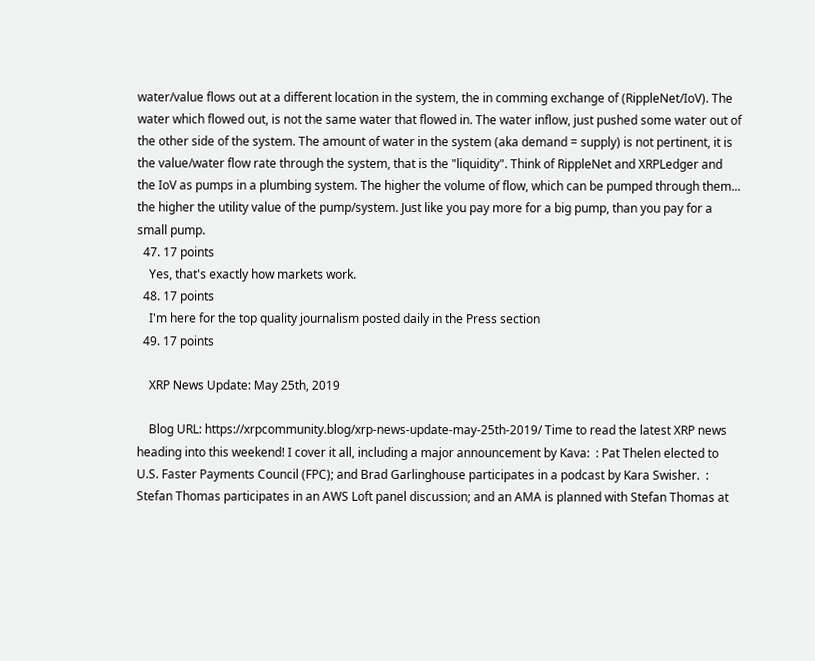water/value flows out at a different location in the system, the in comming exchange of (RippleNet/IoV). The water which flowed out, is not the same water that flowed in. The water inflow, just pushed some water out of the other side of the system. The amount of water in the system (aka demand = supply) is not pertinent, it is the value/water flow rate through the system, that is the "liquidity". Think of RippleNet and XRPLedger and the IoV as pumps in a plumbing system. The higher the volume of flow, which can be pumped through them... the higher the utility value of the pump/system. Just like you pay more for a big pump, than you pay for a small pump.
  47. 17 points
    Yes, that's exactly how markets work.
  48. 17 points
    I'm here for the top quality journalism posted daily in the Press section
  49. 17 points

    XRP News Update: May 25th, 2019

    Blog URL: https://xrpcommunity.blog/xrp-news-update-may-25th-2019/ Time to read the latest XRP news heading into this weekend! I cover it all, including a major announcement by Kava:  : Pat Thelen elected to U.S. Faster Payments Council (FPC); and Brad Garlinghouse participates in a podcast by Kara Swisher.  : Stefan Thomas participates in an AWS Loft panel discussion; and an AMA is planned with Stefan Thomas at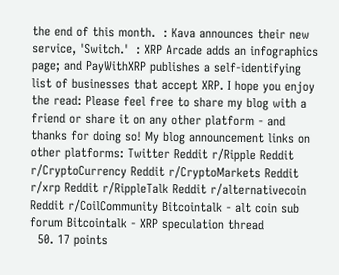the end of this month.  : Kava announces their new service, 'Switch.'  : XRP Arcade adds an infographics page; and PayWithXRP publishes a self-identifying list of businesses that accept XRP. I hope you enjoy the read: Please feel free to share my blog with a friend or share it on any other platform - and thanks for doing so! My blog announcement links on other platforms: Twitter Reddit r/Ripple Reddit r/CryptoCurrency Reddit r/CryptoMarkets Reddit r/xrp Reddit r/RippleTalk Reddit r/alternativecoin Reddit r/CoilCommunity Bitcointalk - alt coin sub forum Bitcointalk - XRP speculation thread
  50. 17 points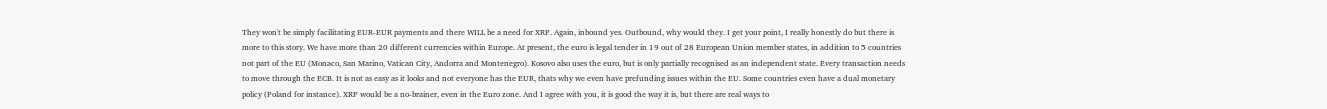They won't be simply facilitating EUR-EUR payments and there WILL be a need for XRP. Again, inbound yes. Outbound, why would they. I get your point, I really honestly do but there is more to this story. We have more than 20 different currencies within Europe. At present, the euro is legal tender in 19 out of 28 European Union member states, in addition to 5 countries not part of the EU (Monaco, San Marino, Vatican City, Andorra and Montenegro). Kosovo also uses the euro, but is only partially recognised as an independent state. Every transaction needs to move through the ECB. It is not as easy as it looks and not everyone has the EUR, thats why we even have prefunding issues within the EU. Some countries even have a dual monetary policy (Poland for instance). XRP would be a no-brainer, even in the Euro zone. And I agree with you, it is good the way it is, but there are real ways to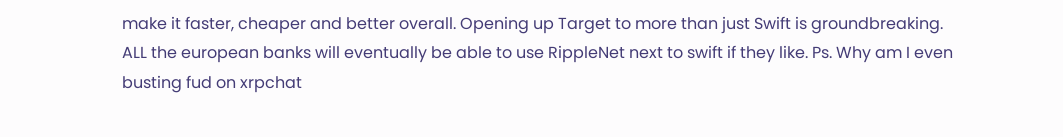make it faster, cheaper and better overall. Opening up Target to more than just Swift is groundbreaking. ALL the european banks will eventually be able to use RippleNet next to swift if they like. Ps. Why am I even busting fud on xrpchat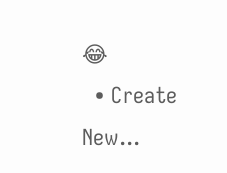😂
  • Create New...